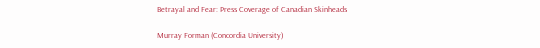Betrayal and Fear: Press Coverage of Canadian Skinheads

Murray Forman (Concordia University)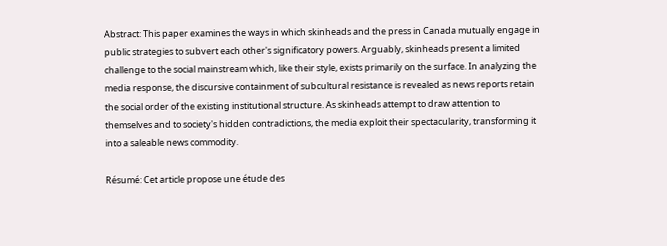Abstract: This paper examines the ways in which skinheads and the press in Canada mutually engage in public strategies to subvert each other's significatory powers. Arguably, skinheads present a limited challenge to the social mainstream which, like their style, exists primarily on the surface. In analyzing the media response, the discursive containment of subcultural resistance is revealed as news reports retain the social order of the existing institutional structure. As skinheads attempt to draw attention to themselves and to society's hidden contradictions, the media exploit their spectacularity, transforming it into a saleable news commodity.

Résumé: Cet article propose une étude des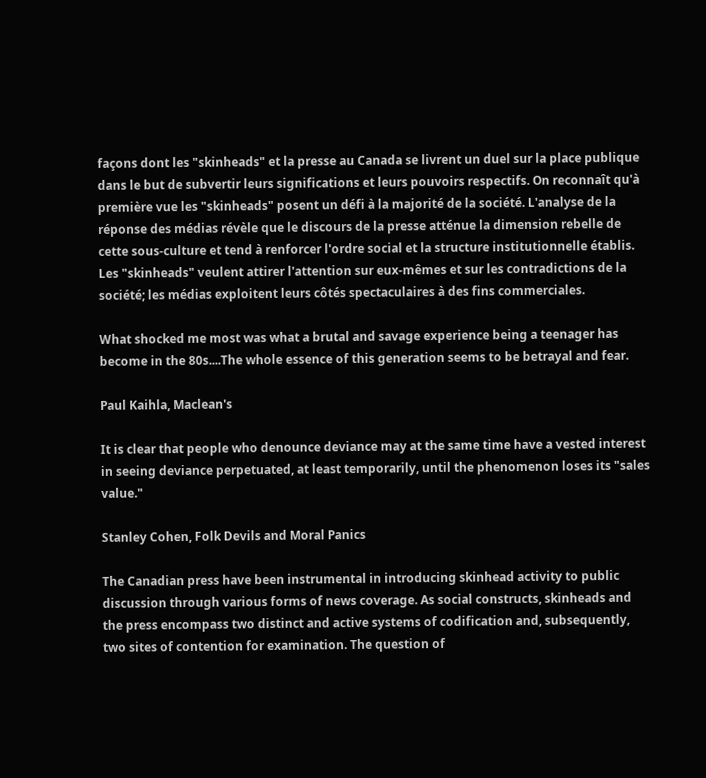façons dont les "skinheads" et la presse au Canada se livrent un duel sur la place publique dans le but de subvertir leurs significations et leurs pouvoirs respectifs. On reconnaît qu'à première vue les "skinheads" posent un défi à la majorité de la société. L'analyse de la réponse des médias révèle que le discours de la presse atténue la dimension rebelle de cette sous-culture et tend à renforcer l'ordre social et la structure institutionnelle établis. Les "skinheads" veulent attirer l'attention sur eux-mêmes et sur les contradictions de la société; les médias exploitent leurs côtés spectaculaires à des fins commerciales.

What shocked me most was what a brutal and savage experience being a teenager has become in the 80s....The whole essence of this generation seems to be betrayal and fear.

Paul Kaihla, Maclean's

It is clear that people who denounce deviance may at the same time have a vested interest in seeing deviance perpetuated, at least temporarily, until the phenomenon loses its "sales value."

Stanley Cohen, Folk Devils and Moral Panics

The Canadian press have been instrumental in introducing skinhead activity to public discussion through various forms of news coverage. As social constructs, skinheads and the press encompass two distinct and active systems of codification and, subsequently, two sites of contention for examination. The question of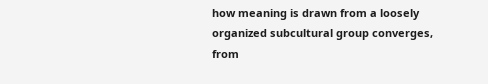how meaning is drawn from a loosely organized subcultural group converges, from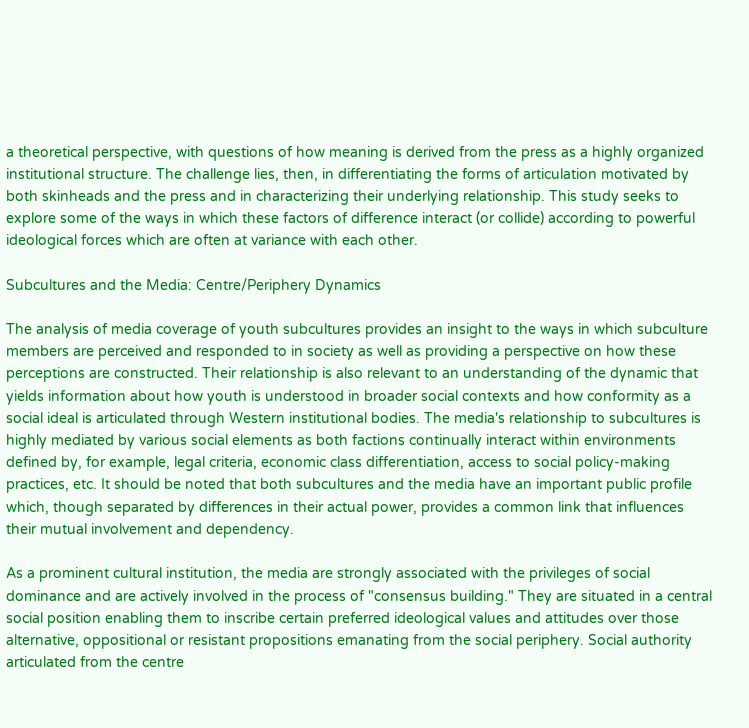a theoretical perspective, with questions of how meaning is derived from the press as a highly organized institutional structure. The challenge lies, then, in differentiating the forms of articulation motivated by both skinheads and the press and in characterizing their underlying relationship. This study seeks to explore some of the ways in which these factors of difference interact (or collide) according to powerful ideological forces which are often at variance with each other.

Subcultures and the Media: Centre/Periphery Dynamics

The analysis of media coverage of youth subcultures provides an insight to the ways in which subculture members are perceived and responded to in society as well as providing a perspective on how these perceptions are constructed. Their relationship is also relevant to an understanding of the dynamic that yields information about how youth is understood in broader social contexts and how conformity as a social ideal is articulated through Western institutional bodies. The media's relationship to subcultures is highly mediated by various social elements as both factions continually interact within environments defined by, for example, legal criteria, economic class differentiation, access to social policy-making practices, etc. It should be noted that both subcultures and the media have an important public profile which, though separated by differences in their actual power, provides a common link that influences their mutual involvement and dependency.

As a prominent cultural institution, the media are strongly associated with the privileges of social dominance and are actively involved in the process of "consensus building." They are situated in a central social position enabling them to inscribe certain preferred ideological values and attitudes over those alternative, oppositional or resistant propositions emanating from the social periphery. Social authority articulated from the centre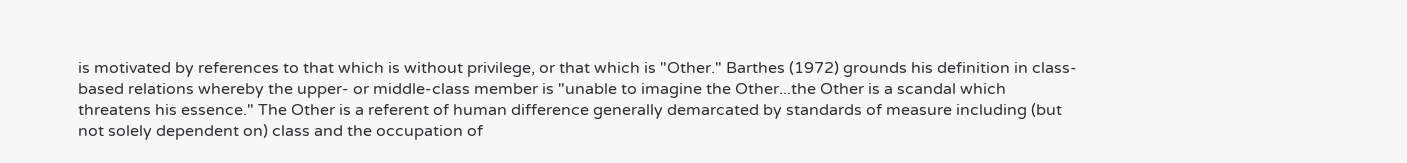is motivated by references to that which is without privilege, or that which is "Other." Barthes (1972) grounds his definition in class-based relations whereby the upper- or middle-class member is "unable to imagine the Other...the Other is a scandal which threatens his essence." The Other is a referent of human difference generally demarcated by standards of measure including (but not solely dependent on) class and the occupation of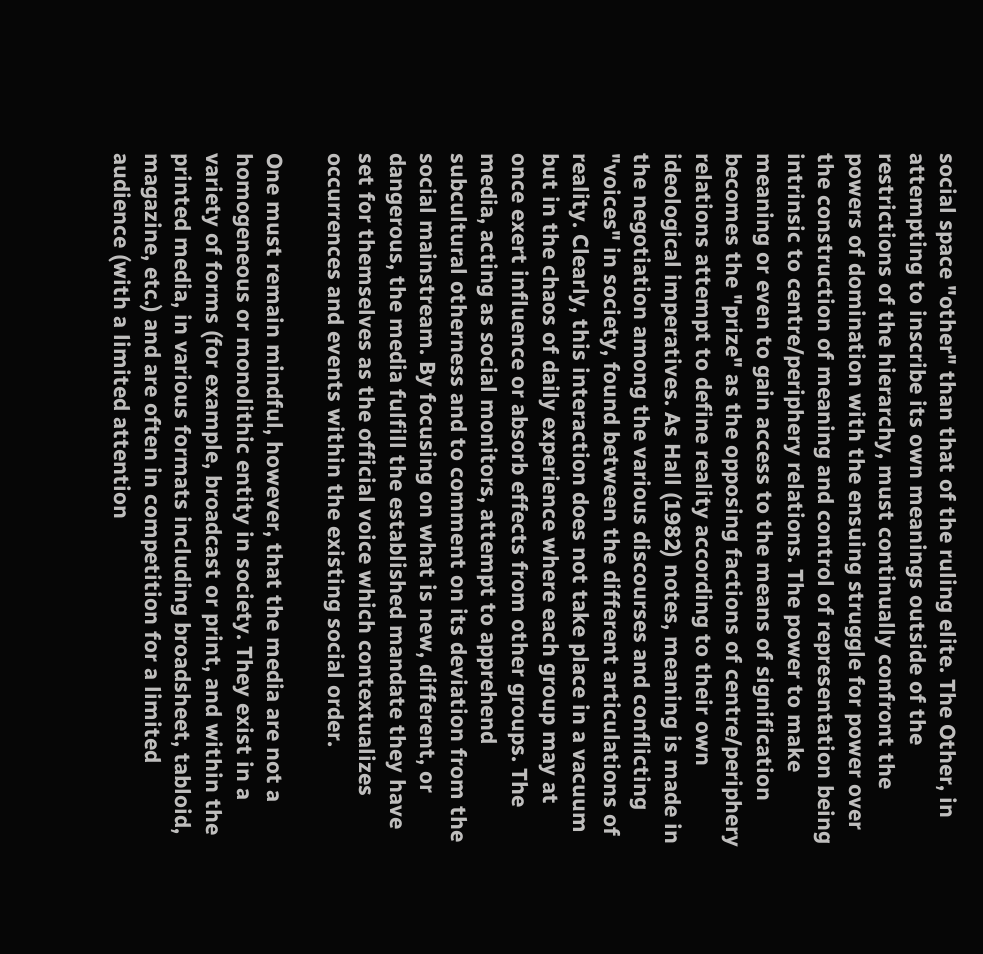social space "other" than that of the ruling elite. The Other, in attempting to inscribe its own meanings outside of the restrictions of the hierarchy, must continually confront the powers of domination with the ensuing struggle for power over the construction of meaning and control of representation being intrinsic to centre/periphery relations. The power to make meaning or even to gain access to the means of signification becomes the "prize" as the opposing factions of centre/periphery relations attempt to define reality according to their own ideological imperatives. As Hall (1982) notes, meaning is made in the negotiation among the various discourses and conflicting "voices" in society, found between the different articulations of reality. Clearly, this interaction does not take place in a vacuum but in the chaos of daily experience where each group may at once exert influence or absorb effects from other groups. The media, acting as social monitors, attempt to apprehend subcultural otherness and to comment on its deviation from the social mainstream. By focusing on what is new, different, or dangerous, the media fulfill the established mandate they have set for themselves as the official voice which contextualizes occurrences and events within the existing social order.

One must remain mindful, however, that the media are not a homogeneous or monolithic entity in society. They exist in a variety of forms (for example, broadcast or print, and within the printed media, in various formats including broadsheet, tabloid, magazine, etc.) and are often in competition for a limited audience (with a limited attention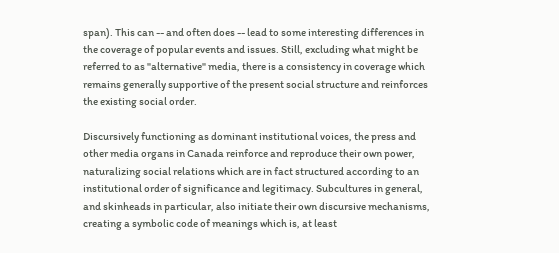span). This can -- and often does -- lead to some interesting differences in the coverage of popular events and issues. Still, excluding what might be referred to as "alternative" media, there is a consistency in coverage which remains generally supportive of the present social structure and reinforces the existing social order.

Discursively functioning as dominant institutional voices, the press and other media organs in Canada reinforce and reproduce their own power, naturalizing social relations which are in fact structured according to an institutional order of significance and legitimacy. Subcultures in general, and skinheads in particular, also initiate their own discursive mechanisms, creating a symbolic code of meanings which is, at least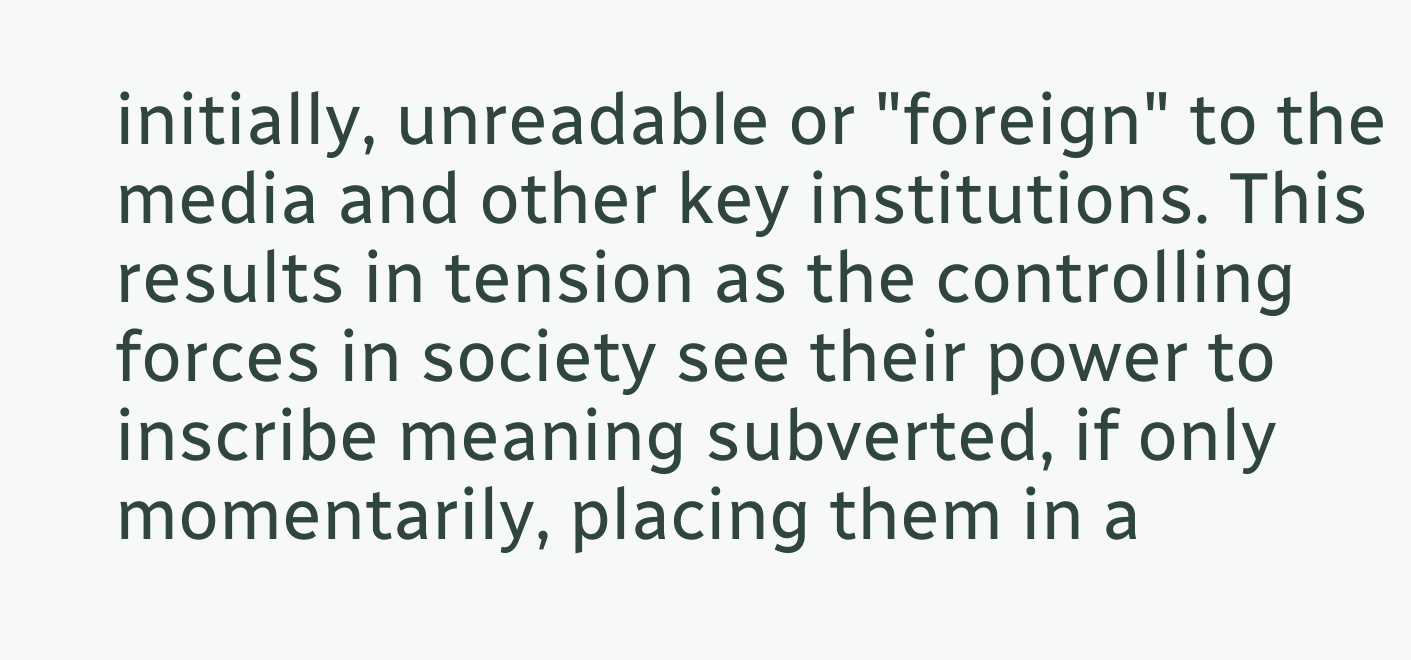initially, unreadable or "foreign" to the media and other key institutions. This results in tension as the controlling forces in society see their power to inscribe meaning subverted, if only momentarily, placing them in a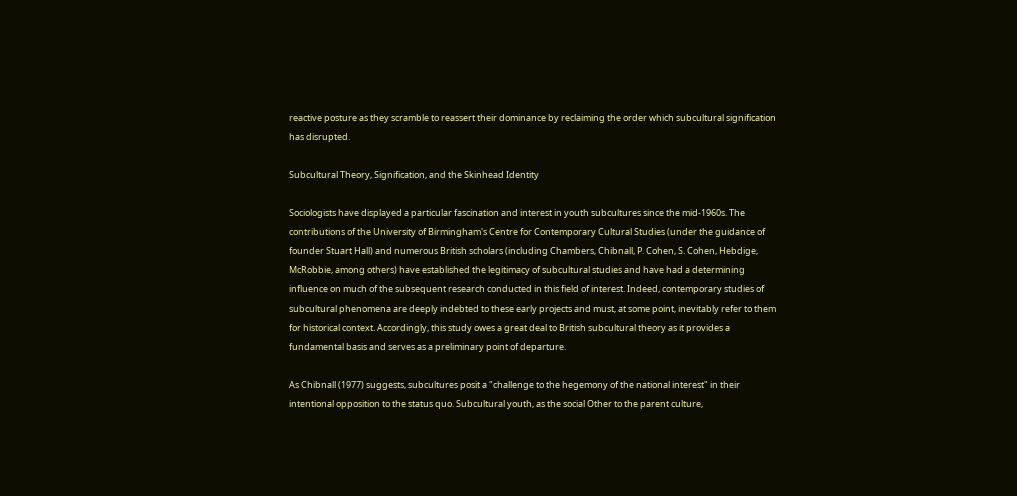reactive posture as they scramble to reassert their dominance by reclaiming the order which subcultural signification has disrupted.

Subcultural Theory, Signification, and the Skinhead Identity

Sociologists have displayed a particular fascination and interest in youth subcultures since the mid-1960s. The contributions of the University of Birmingham's Centre for Contemporary Cultural Studies (under the guidance of founder Stuart Hall) and numerous British scholars (including Chambers, Chibnall, P. Cohen, S. Cohen, Hebdige, McRobbie, among others) have established the legitimacy of subcultural studies and have had a determining influence on much of the subsequent research conducted in this field of interest. Indeed, contemporary studies of subcultural phenomena are deeply indebted to these early projects and must, at some point, inevitably refer to them for historical context. Accordingly, this study owes a great deal to British subcultural theory as it provides a fundamental basis and serves as a preliminary point of departure.

As Chibnall (1977) suggests, subcultures posit a "challenge to the hegemony of the national interest" in their intentional opposition to the status quo. Subcultural youth, as the social Other to the parent culture,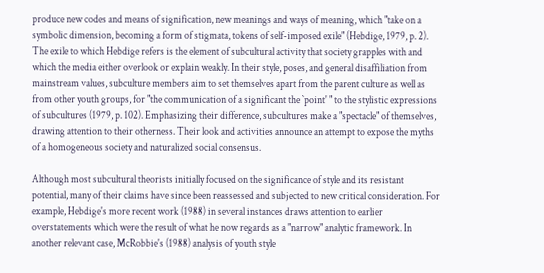produce new codes and means of signification, new meanings and ways of meaning, which "take on a symbolic dimension, becoming a form of stigmata, tokens of self-imposed exile" (Hebdige, 1979, p. 2). The exile to which Hebdige refers is the element of subcultural activity that society grapples with and which the media either overlook or explain weakly. In their style, poses, and general disaffiliation from mainstream values, subculture members aim to set themselves apart from the parent culture as well as from other youth groups, for "the communication of a significant the `point' " to the stylistic expressions of subcultures (1979, p. 102). Emphasizing their difference, subcultures make a "spectacle" of themselves, drawing attention to their otherness. Their look and activities announce an attempt to expose the myths of a homogeneous society and naturalized social consensus.

Although most subcultural theorists initially focused on the significance of style and its resistant potential, many of their claims have since been reassessed and subjected to new critical consideration. For example, Hebdige's more recent work (1988) in several instances draws attention to earlier overstatements which were the result of what he now regards as a "narrow" analytic framework. In another relevant case, McRobbie's (1988) analysis of youth style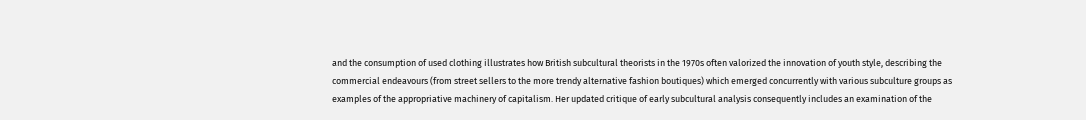and the consumption of used clothing illustrates how British subcultural theorists in the 1970s often valorized the innovation of youth style, describing the commercial endeavours (from street sellers to the more trendy alternative fashion boutiques) which emerged concurrently with various subculture groups as examples of the appropriative machinery of capitalism. Her updated critique of early subcultural analysis consequently includes an examination of the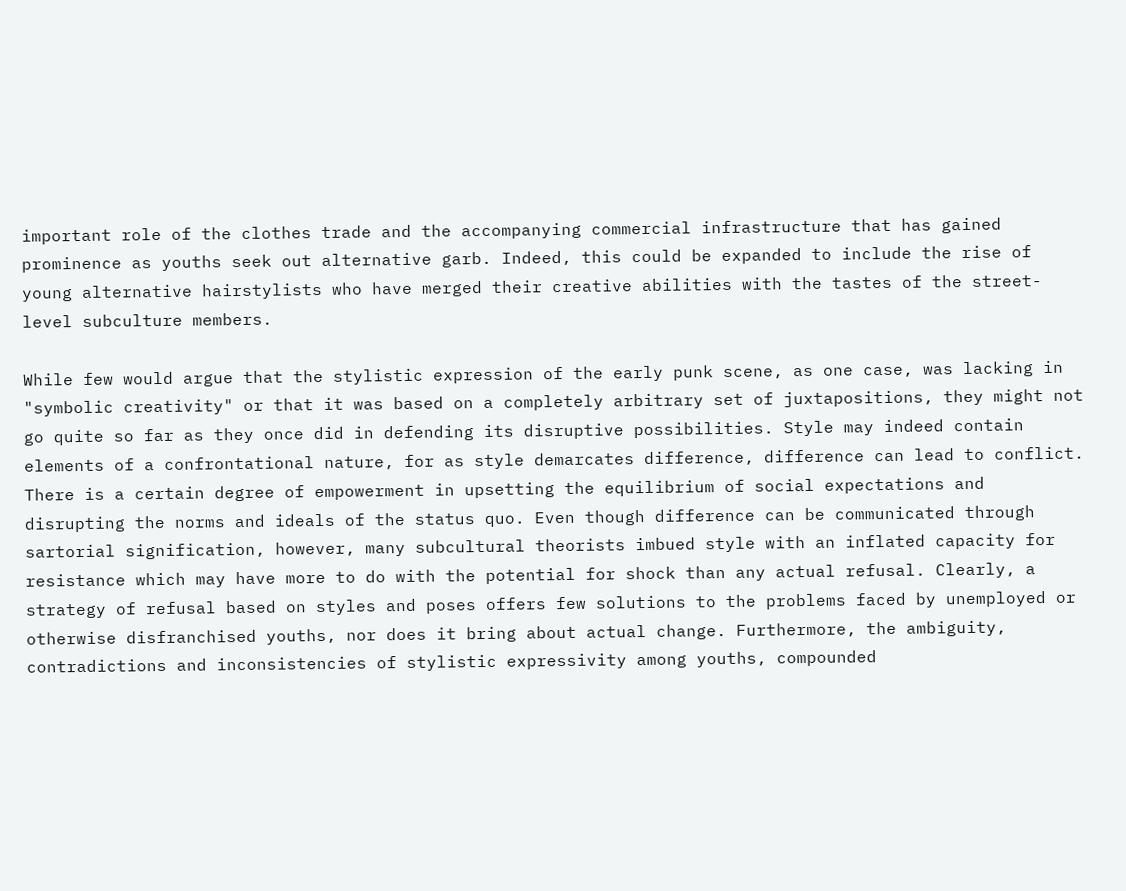important role of the clothes trade and the accompanying commercial infrastructure that has gained prominence as youths seek out alternative garb. Indeed, this could be expanded to include the rise of young alternative hairstylists who have merged their creative abilities with the tastes of the street-level subculture members.

While few would argue that the stylistic expression of the early punk scene, as one case, was lacking in "symbolic creativity" or that it was based on a completely arbitrary set of juxtapositions, they might not go quite so far as they once did in defending its disruptive possibilities. Style may indeed contain elements of a confrontational nature, for as style demarcates difference, difference can lead to conflict. There is a certain degree of empowerment in upsetting the equilibrium of social expectations and disrupting the norms and ideals of the status quo. Even though difference can be communicated through sartorial signification, however, many subcultural theorists imbued style with an inflated capacity for resistance which may have more to do with the potential for shock than any actual refusal. Clearly, a strategy of refusal based on styles and poses offers few solutions to the problems faced by unemployed or otherwise disfranchised youths, nor does it bring about actual change. Furthermore, the ambiguity, contradictions and inconsistencies of stylistic expressivity among youths, compounded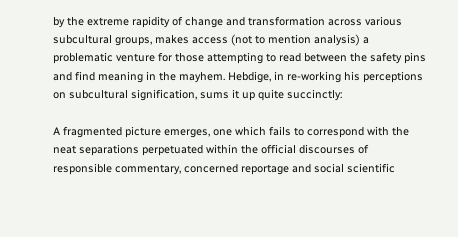by the extreme rapidity of change and transformation across various subcultural groups, makes access (not to mention analysis) a problematic venture for those attempting to read between the safety pins and find meaning in the mayhem. Hebdige, in re-working his perceptions on subcultural signification, sums it up quite succinctly:

A fragmented picture emerges, one which fails to correspond with the neat separations perpetuated within the official discourses of responsible commentary, concerned reportage and social scientific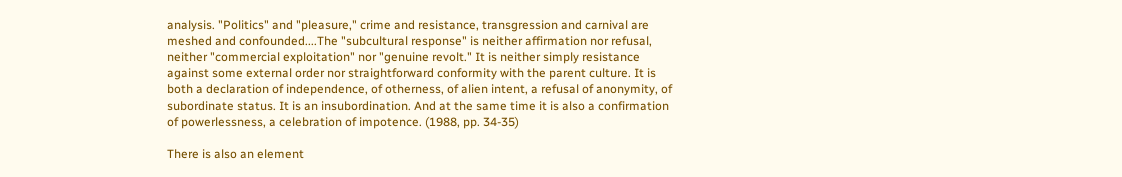analysis. "Politics" and "pleasure," crime and resistance, transgression and carnival are meshed and confounded....The "subcultural response" is neither affirmation nor refusal, neither "commercial exploitation" nor "genuine revolt." It is neither simply resistance against some external order nor straightforward conformity with the parent culture. It is both a declaration of independence, of otherness, of alien intent, a refusal of anonymity, of subordinate status. It is an insubordination. And at the same time it is also a confirmation of powerlessness, a celebration of impotence. (1988, pp. 34-35)

There is also an element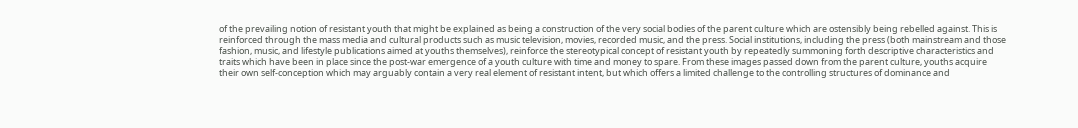of the prevailing notion of resistant youth that might be explained as being a construction of the very social bodies of the parent culture which are ostensibly being rebelled against. This is reinforced through the mass media and cultural products such as music television, movies, recorded music, and the press. Social institutions, including the press (both mainstream and those fashion, music, and lifestyle publications aimed at youths themselves), reinforce the stereotypical concept of resistant youth by repeatedly summoning forth descriptive characteristics and traits which have been in place since the post-war emergence of a youth culture with time and money to spare. From these images passed down from the parent culture, youths acquire their own self-conception which may arguably contain a very real element of resistant intent, but which offers a limited challenge to the controlling structures of dominance and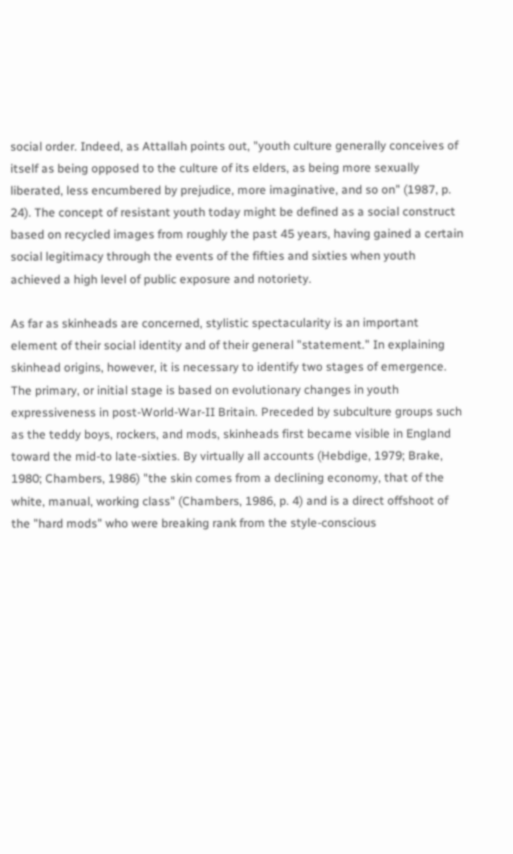social order. Indeed, as Attallah points out, "youth culture generally conceives of itself as being opposed to the culture of its elders, as being more sexually liberated, less encumbered by prejudice, more imaginative, and so on" (1987, p. 24). The concept of resistant youth today might be defined as a social construct based on recycled images from roughly the past 45 years, having gained a certain social legitimacy through the events of the fifties and sixties when youth achieved a high level of public exposure and notoriety.

As far as skinheads are concerned, stylistic spectacularity is an important element of their social identity and of their general "statement." In explaining skinhead origins, however, it is necessary to identify two stages of emergence. The primary, or initial stage is based on evolutionary changes in youth expressiveness in post-World-War-II Britain. Preceded by subculture groups such as the teddy boys, rockers, and mods, skinheads first became visible in England toward the mid-to late-sixties. By virtually all accounts (Hebdige, 1979; Brake, 1980; Chambers, 1986) "the skin comes from a declining economy, that of the white, manual, working class" (Chambers, 1986, p. 4) and is a direct offshoot of the "hard mods" who were breaking rank from the style-conscious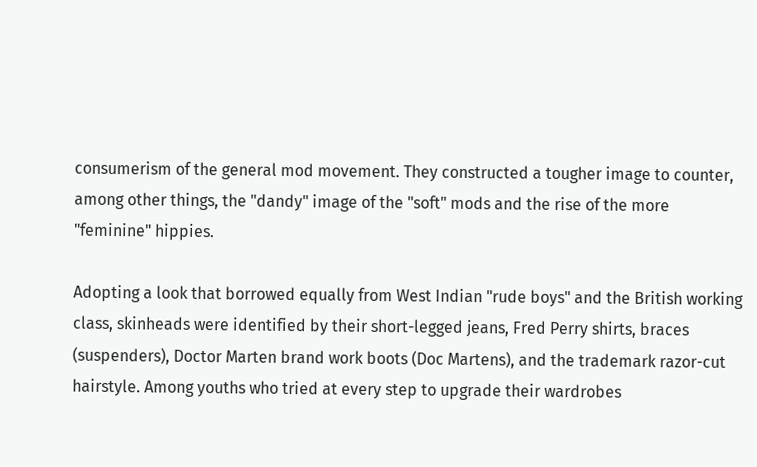consumerism of the general mod movement. They constructed a tougher image to counter, among other things, the "dandy" image of the "soft" mods and the rise of the more "feminine" hippies.

Adopting a look that borrowed equally from West Indian "rude boys" and the British working class, skinheads were identified by their short-legged jeans, Fred Perry shirts, braces (suspenders), Doctor Marten brand work boots (Doc Martens), and the trademark razor-cut hairstyle. Among youths who tried at every step to upgrade their wardrobes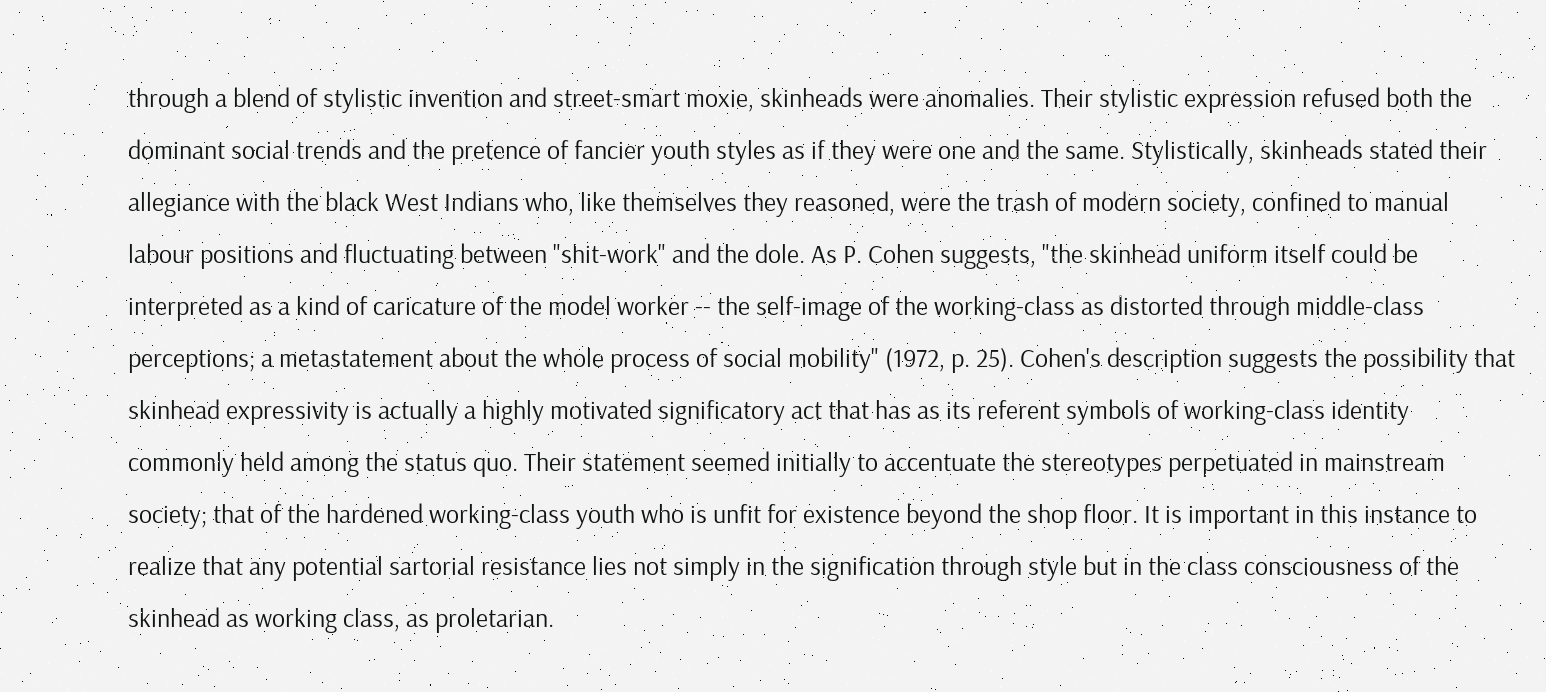through a blend of stylistic invention and street-smart moxie, skinheads were anomalies. Their stylistic expression refused both the dominant social trends and the pretence of fancier youth styles as if they were one and the same. Stylistically, skinheads stated their allegiance with the black West Indians who, like themselves they reasoned, were the trash of modern society, confined to manual labour positions and fluctuating between "shit-work" and the dole. As P. Cohen suggests, "the skinhead uniform itself could be interpreted as a kind of caricature of the model worker -- the self-image of the working-class as distorted through middle-class perceptions; a metastatement about the whole process of social mobility" (1972, p. 25). Cohen's description suggests the possibility that skinhead expressivity is actually a highly motivated significatory act that has as its referent symbols of working-class identity commonly held among the status quo. Their statement seemed initially to accentuate the stereotypes perpetuated in mainstream society; that of the hardened working-class youth who is unfit for existence beyond the shop floor. It is important in this instance to realize that any potential sartorial resistance lies not simply in the signification through style but in the class consciousness of the skinhead as working class, as proletarian.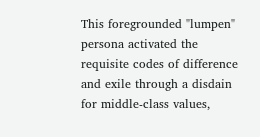This foregrounded "lumpen" persona activated the requisite codes of difference and exile through a disdain for middle-class values,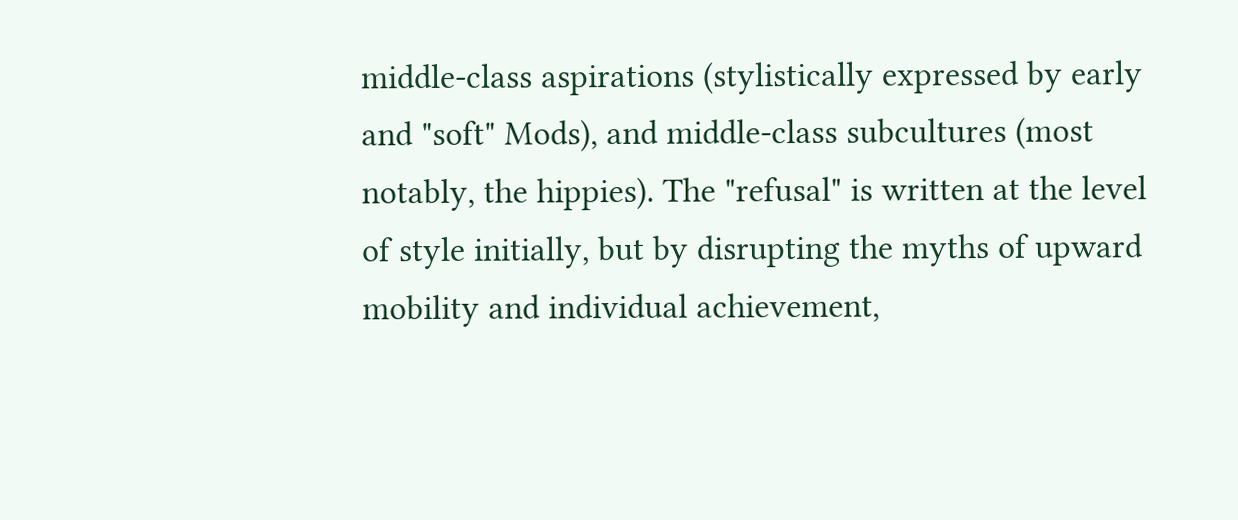middle-class aspirations (stylistically expressed by early and "soft" Mods), and middle-class subcultures (most notably, the hippies). The "refusal" is written at the level of style initially, but by disrupting the myths of upward mobility and individual achievement,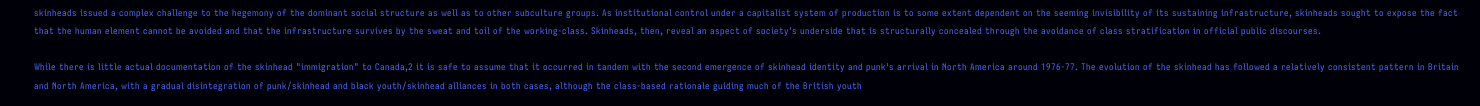skinheads issued a complex challenge to the hegemony of the dominant social structure as well as to other subculture groups. As institutional control under a capitalist system of production is to some extent dependent on the seeming invisibility of its sustaining infrastructure, skinheads sought to expose the fact that the human element cannot be avoided and that the infrastructure survives by the sweat and toil of the working-class. Skinheads, then, reveal an aspect of society's underside that is structurally concealed through the avoidance of class stratification in official public discourses.

While there is little actual documentation of the skinhead "immigration" to Canada,2 it is safe to assume that it occurred in tandem with the second emergence of skinhead identity and punk's arrival in North America around 1976-77. The evolution of the skinhead has followed a relatively consistent pattern in Britain and North America, with a gradual disintegration of punk/skinhead and black youth/skinhead alliances in both cases, although the class-based rationale guiding much of the British youth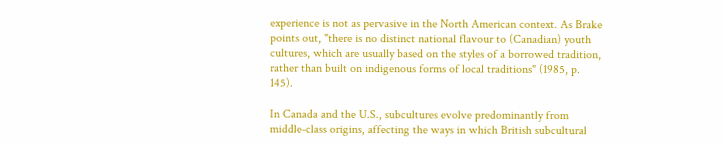experience is not as pervasive in the North American context. As Brake points out, "there is no distinct national flavour to (Canadian) youth cultures, which are usually based on the styles of a borrowed tradition, rather than built on indigenous forms of local traditions" (1985, p. 145).

In Canada and the U.S., subcultures evolve predominantly from middle-class origins, affecting the ways in which British subcultural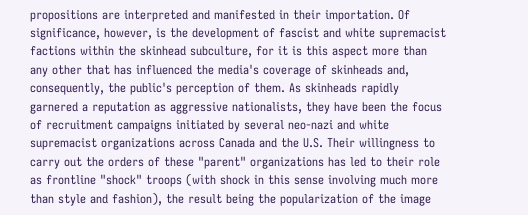propositions are interpreted and manifested in their importation. Of significance, however, is the development of fascist and white supremacist factions within the skinhead subculture, for it is this aspect more than any other that has influenced the media's coverage of skinheads and, consequently, the public's perception of them. As skinheads rapidly garnered a reputation as aggressive nationalists, they have been the focus of recruitment campaigns initiated by several neo-nazi and white supremacist organizations across Canada and the U.S. Their willingness to carry out the orders of these "parent" organizations has led to their role as frontline "shock" troops (with shock in this sense involving much more than style and fashion), the result being the popularization of the image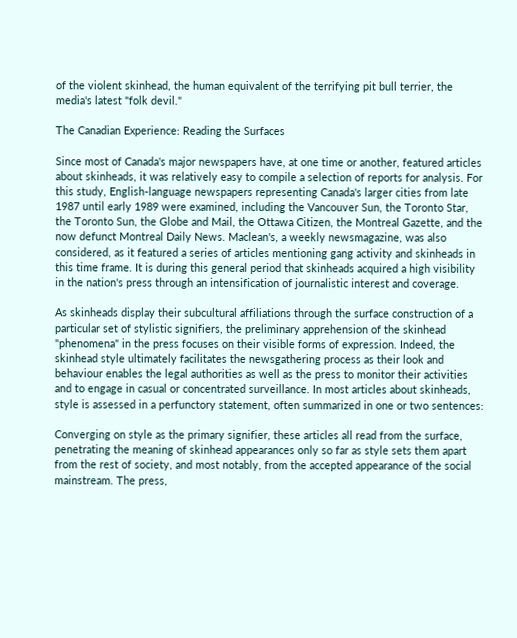of the violent skinhead, the human equivalent of the terrifying pit bull terrier, the media's latest "folk devil."

The Canadian Experience: Reading the Surfaces

Since most of Canada's major newspapers have, at one time or another, featured articles about skinheads, it was relatively easy to compile a selection of reports for analysis. For this study, English-language newspapers representing Canada's larger cities from late 1987 until early 1989 were examined, including the Vancouver Sun, the Toronto Star, the Toronto Sun, the Globe and Mail, the Ottawa Citizen, the Montreal Gazette, and the now defunct Montreal Daily News. Maclean's, a weekly newsmagazine, was also considered, as it featured a series of articles mentioning gang activity and skinheads in this time frame. It is during this general period that skinheads acquired a high visibility in the nation's press through an intensification of journalistic interest and coverage.

As skinheads display their subcultural affiliations through the surface construction of a particular set of stylistic signifiers, the preliminary apprehension of the skinhead "phenomena" in the press focuses on their visible forms of expression. Indeed, the skinhead style ultimately facilitates the newsgathering process as their look and behaviour enables the legal authorities as well as the press to monitor their activities and to engage in casual or concentrated surveillance. In most articles about skinheads, style is assessed in a perfunctory statement, often summarized in one or two sentences:

Converging on style as the primary signifier, these articles all read from the surface, penetrating the meaning of skinhead appearances only so far as style sets them apart from the rest of society, and most notably, from the accepted appearance of the social mainstream. The press,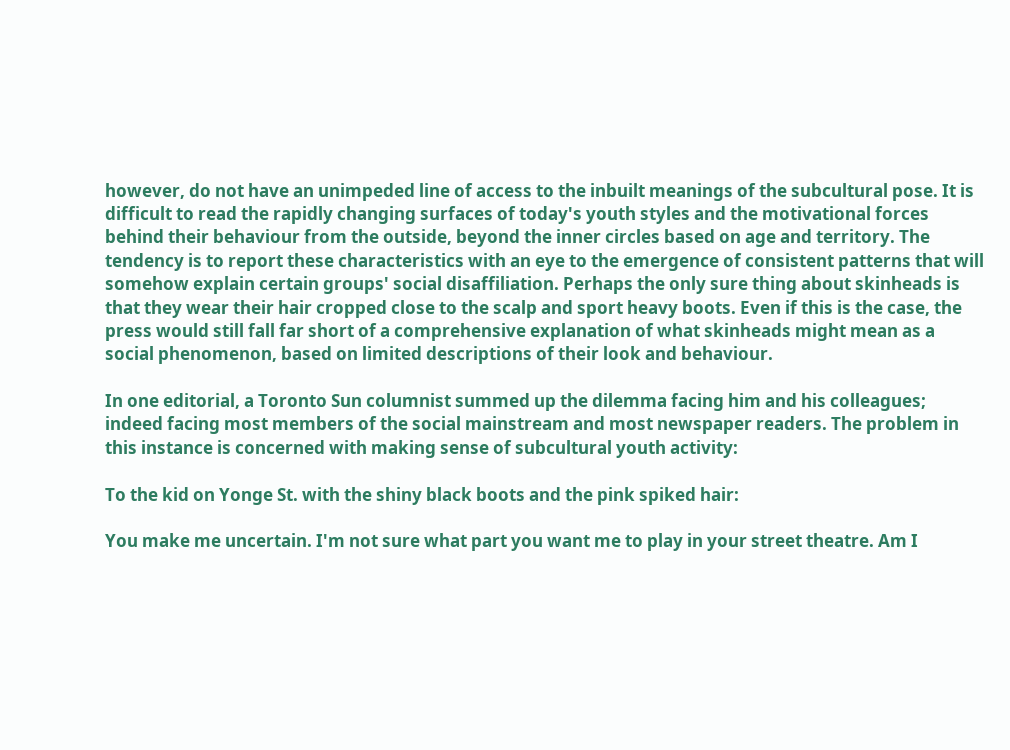however, do not have an unimpeded line of access to the inbuilt meanings of the subcultural pose. It is difficult to read the rapidly changing surfaces of today's youth styles and the motivational forces behind their behaviour from the outside, beyond the inner circles based on age and territory. The tendency is to report these characteristics with an eye to the emergence of consistent patterns that will somehow explain certain groups' social disaffiliation. Perhaps the only sure thing about skinheads is that they wear their hair cropped close to the scalp and sport heavy boots. Even if this is the case, the press would still fall far short of a comprehensive explanation of what skinheads might mean as a social phenomenon, based on limited descriptions of their look and behaviour.

In one editorial, a Toronto Sun columnist summed up the dilemma facing him and his colleagues; indeed facing most members of the social mainstream and most newspaper readers. The problem in this instance is concerned with making sense of subcultural youth activity:

To the kid on Yonge St. with the shiny black boots and the pink spiked hair:

You make me uncertain. I'm not sure what part you want me to play in your street theatre. Am I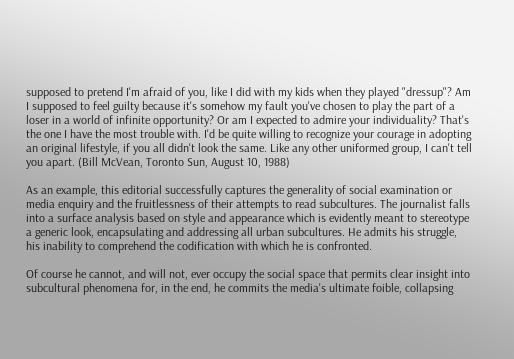supposed to pretend I'm afraid of you, like I did with my kids when they played "dressup"? Am I supposed to feel guilty because it's somehow my fault you've chosen to play the part of a loser in a world of infinite opportunity? Or am I expected to admire your individuality? That's the one I have the most trouble with. I'd be quite willing to recognize your courage in adopting an original lifestyle, if you all didn't look the same. Like any other uniformed group, I can't tell you apart. (Bill McVean, Toronto Sun, August 10, 1988)

As an example, this editorial successfully captures the generality of social examination or media enquiry and the fruitlessness of their attempts to read subcultures. The journalist falls into a surface analysis based on style and appearance which is evidently meant to stereotype a generic look, encapsulating and addressing all urban subcultures. He admits his struggle, his inability to comprehend the codification with which he is confronted.

Of course he cannot, and will not, ever occupy the social space that permits clear insight into subcultural phenomena for, in the end, he commits the media's ultimate foible, collapsing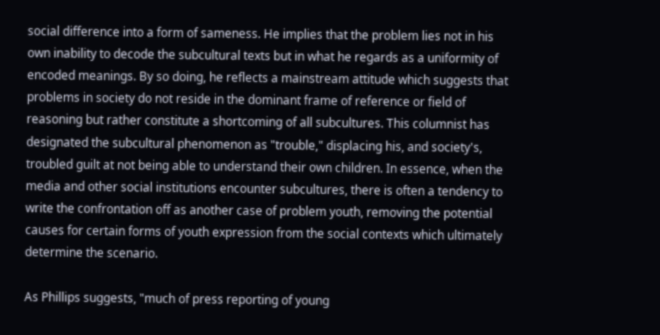social difference into a form of sameness. He implies that the problem lies not in his own inability to decode the subcultural texts but in what he regards as a uniformity of encoded meanings. By so doing, he reflects a mainstream attitude which suggests that problems in society do not reside in the dominant frame of reference or field of reasoning but rather constitute a shortcoming of all subcultures. This columnist has designated the subcultural phenomenon as "trouble," displacing his, and society's, troubled guilt at not being able to understand their own children. In essence, when the media and other social institutions encounter subcultures, there is often a tendency to write the confrontation off as another case of problem youth, removing the potential causes for certain forms of youth expression from the social contexts which ultimately determine the scenario.

As Phillips suggests, "much of press reporting of young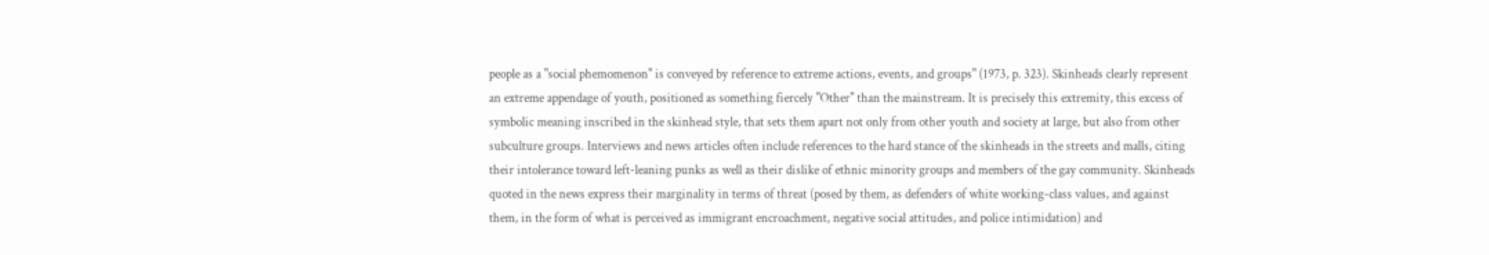people as a "social phemomenon" is conveyed by reference to extreme actions, events, and groups" (1973, p. 323). Skinheads clearly represent an extreme appendage of youth, positioned as something fiercely "Other" than the mainstream. It is precisely this extremity, this excess of symbolic meaning inscribed in the skinhead style, that sets them apart not only from other youth and society at large, but also from other subculture groups. Interviews and news articles often include references to the hard stance of the skinheads in the streets and malls, citing their intolerance toward left-leaning punks as well as their dislike of ethnic minority groups and members of the gay community. Skinheads quoted in the news express their marginality in terms of threat (posed by them, as defenders of white working-class values, and against them, in the form of what is perceived as immigrant encroachment, negative social attitudes, and police intimidation) and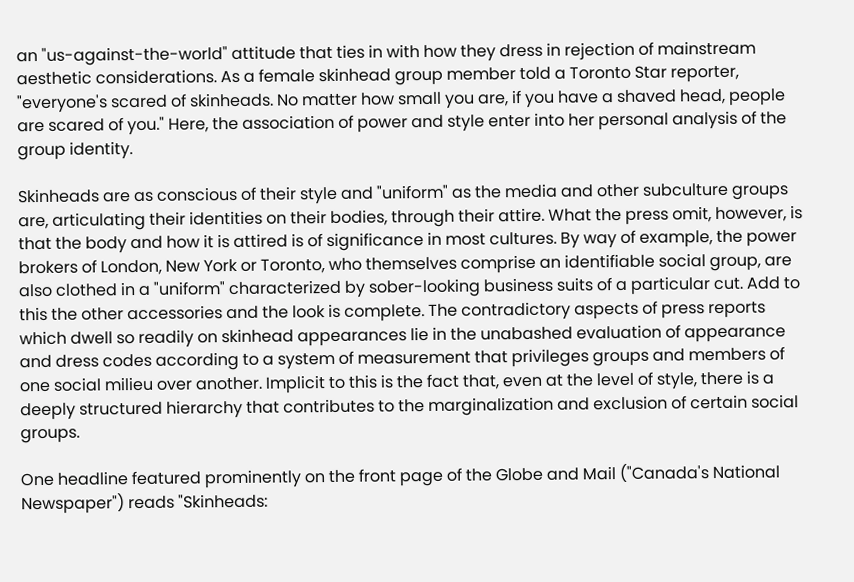an "us-against-the-world" attitude that ties in with how they dress in rejection of mainstream aesthetic considerations. As a female skinhead group member told a Toronto Star reporter, "everyone's scared of skinheads. No matter how small you are, if you have a shaved head, people are scared of you." Here, the association of power and style enter into her personal analysis of the group identity.

Skinheads are as conscious of their style and "uniform" as the media and other subculture groups are, articulating their identities on their bodies, through their attire. What the press omit, however, is that the body and how it is attired is of significance in most cultures. By way of example, the power brokers of London, New York or Toronto, who themselves comprise an identifiable social group, are also clothed in a "uniform" characterized by sober-looking business suits of a particular cut. Add to this the other accessories and the look is complete. The contradictory aspects of press reports which dwell so readily on skinhead appearances lie in the unabashed evaluation of appearance and dress codes according to a system of measurement that privileges groups and members of one social milieu over another. Implicit to this is the fact that, even at the level of style, there is a deeply structured hierarchy that contributes to the marginalization and exclusion of certain social groups.

One headline featured prominently on the front page of the Globe and Mail ("Canada's National Newspaper") reads "Skinheads: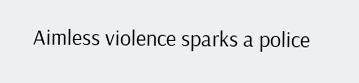Aimless violence sparks a police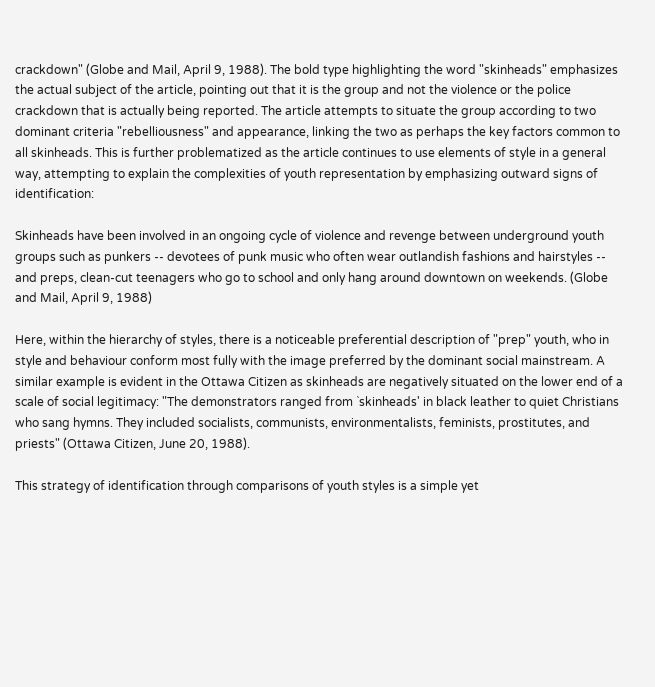crackdown" (Globe and Mail, April 9, 1988). The bold type highlighting the word "skinheads" emphasizes the actual subject of the article, pointing out that it is the group and not the violence or the police crackdown that is actually being reported. The article attempts to situate the group according to two dominant criteria "rebelliousness" and appearance, linking the two as perhaps the key factors common to all skinheads. This is further problematized as the article continues to use elements of style in a general way, attempting to explain the complexities of youth representation by emphasizing outward signs of identification:

Skinheads have been involved in an ongoing cycle of violence and revenge between underground youth groups such as punkers -- devotees of punk music who often wear outlandish fashions and hairstyles -- and preps, clean-cut teenagers who go to school and only hang around downtown on weekends. (Globe and Mail, April 9, 1988)

Here, within the hierarchy of styles, there is a noticeable preferential description of "prep" youth, who in style and behaviour conform most fully with the image preferred by the dominant social mainstream. A similar example is evident in the Ottawa Citizen as skinheads are negatively situated on the lower end of a scale of social legitimacy: "The demonstrators ranged from `skinheads' in black leather to quiet Christians who sang hymns. They included socialists, communists, environmentalists, feminists, prostitutes, and priests" (Ottawa Citizen, June 20, 1988).

This strategy of identification through comparisons of youth styles is a simple yet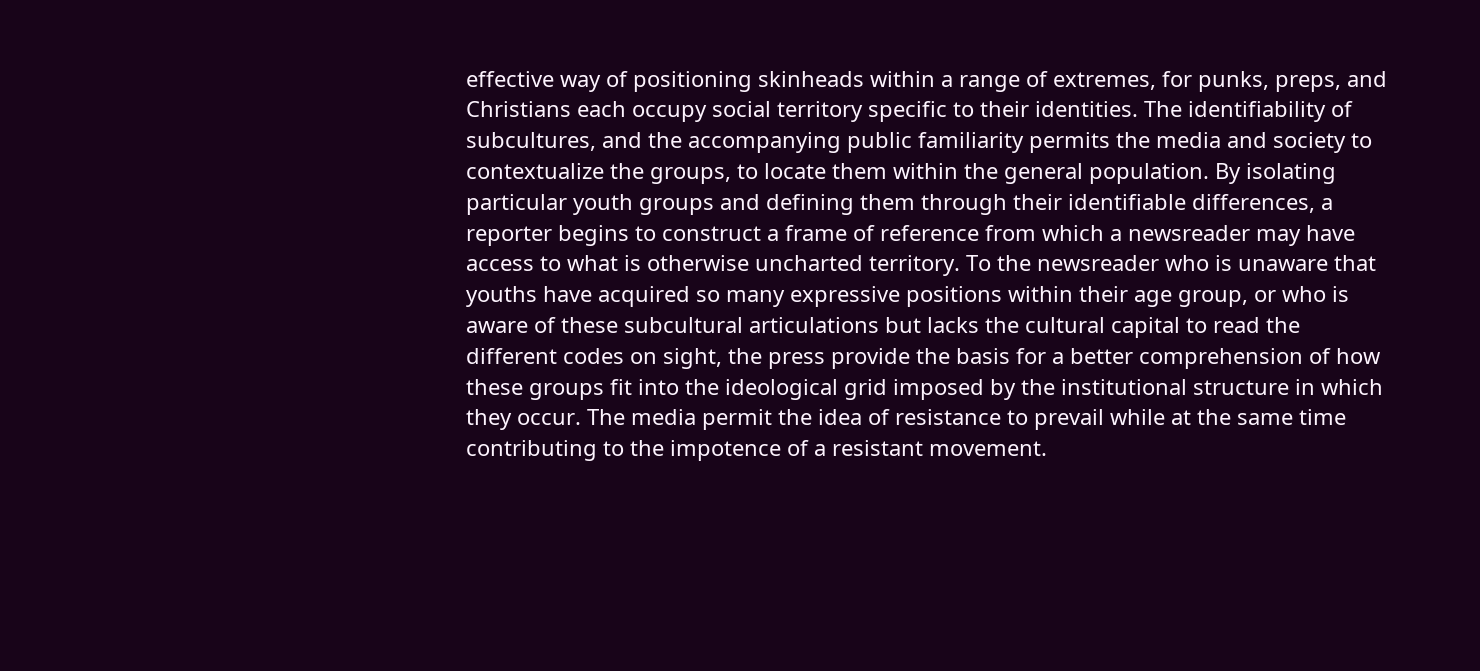effective way of positioning skinheads within a range of extremes, for punks, preps, and Christians each occupy social territory specific to their identities. The identifiability of subcultures, and the accompanying public familiarity permits the media and society to contextualize the groups, to locate them within the general population. By isolating particular youth groups and defining them through their identifiable differences, a reporter begins to construct a frame of reference from which a newsreader may have access to what is otherwise uncharted territory. To the newsreader who is unaware that youths have acquired so many expressive positions within their age group, or who is aware of these subcultural articulations but lacks the cultural capital to read the different codes on sight, the press provide the basis for a better comprehension of how these groups fit into the ideological grid imposed by the institutional structure in which they occur. The media permit the idea of resistance to prevail while at the same time contributing to the impotence of a resistant movement.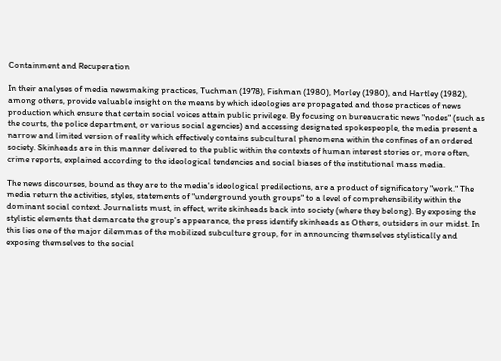Containment and Recuperation

In their analyses of media newsmaking practices, Tuchman (1978), Fishman (1980), Morley (1980), and Hartley (1982), among others, provide valuable insight on the means by which ideologies are propagated and those practices of news production which ensure that certain social voices attain public privilege. By focusing on bureaucratic news "nodes" (such as the courts, the police department, or various social agencies) and accessing designated spokespeople, the media present a narrow and limited version of reality which effectively contains subcultural phenomena within the confines of an ordered society. Skinheads are in this manner delivered to the public within the contexts of human interest stories or, more often, crime reports, explained according to the ideological tendencies and social biases of the institutional mass media.

The news discourses, bound as they are to the media's ideological predilections, are a product of significatory "work." The media return the activities, styles, statements of "underground youth groups" to a level of comprehensibility within the dominant social context. Journalists must, in effect, write skinheads back into society (where they belong). By exposing the stylistic elements that demarcate the group's appearance, the press identify skinheads as Others, outsiders in our midst. In this lies one of the major dilemmas of the mobilized subculture group, for in announcing themselves stylistically and exposing themselves to the social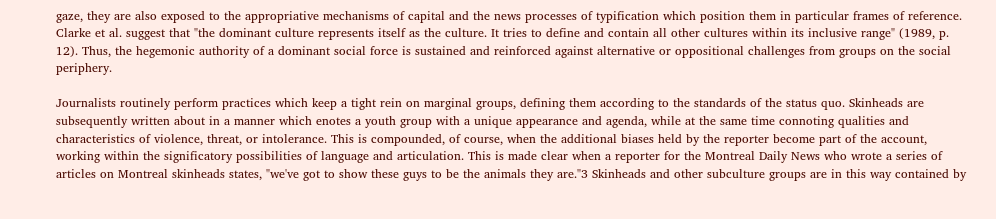gaze, they are also exposed to the appropriative mechanisms of capital and the news processes of typification which position them in particular frames of reference. Clarke et al. suggest that "the dominant culture represents itself as the culture. It tries to define and contain all other cultures within its inclusive range" (1989, p. 12). Thus, the hegemonic authority of a dominant social force is sustained and reinforced against alternative or oppositional challenges from groups on the social periphery.

Journalists routinely perform practices which keep a tight rein on marginal groups, defining them according to the standards of the status quo. Skinheads are subsequently written about in a manner which enotes a youth group with a unique appearance and agenda, while at the same time connoting qualities and characteristics of violence, threat, or intolerance. This is compounded, of course, when the additional biases held by the reporter become part of the account, working within the significatory possibilities of language and articulation. This is made clear when a reporter for the Montreal Daily News who wrote a series of articles on Montreal skinheads states, "we've got to show these guys to be the animals they are."3 Skinheads and other subculture groups are in this way contained by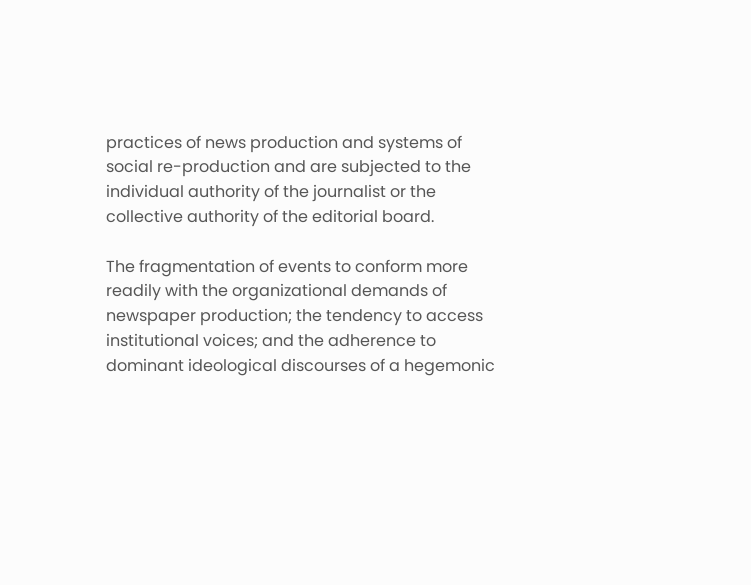practices of news production and systems of social re-production and are subjected to the individual authority of the journalist or the collective authority of the editorial board.

The fragmentation of events to conform more readily with the organizational demands of newspaper production; the tendency to access institutional voices; and the adherence to dominant ideological discourses of a hegemonic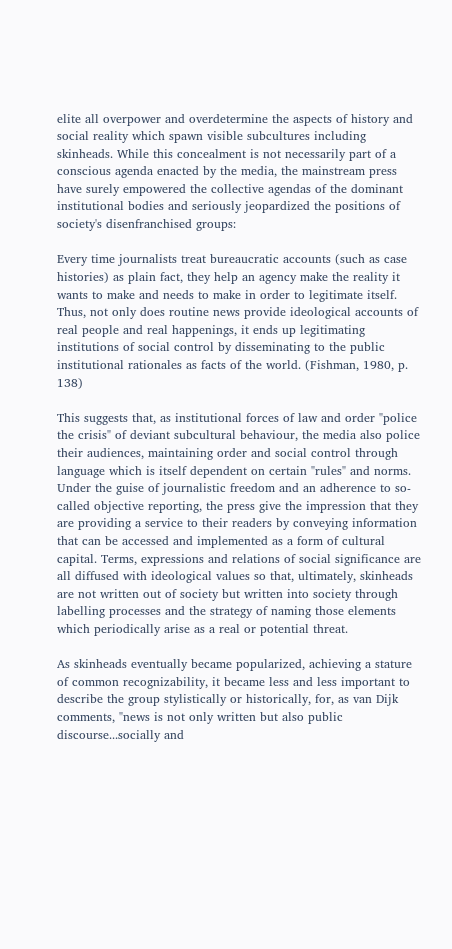elite all overpower and overdetermine the aspects of history and social reality which spawn visible subcultures including skinheads. While this concealment is not necessarily part of a conscious agenda enacted by the media, the mainstream press have surely empowered the collective agendas of the dominant institutional bodies and seriously jeopardized the positions of society's disenfranchised groups:

Every time journalists treat bureaucratic accounts (such as case histories) as plain fact, they help an agency make the reality it wants to make and needs to make in order to legitimate itself. Thus, not only does routine news provide ideological accounts of real people and real happenings, it ends up legitimating institutions of social control by disseminating to the public institutional rationales as facts of the world. (Fishman, 1980, p. 138)

This suggests that, as institutional forces of law and order "police the crisis" of deviant subcultural behaviour, the media also police their audiences, maintaining order and social control through language which is itself dependent on certain "rules" and norms. Under the guise of journalistic freedom and an adherence to so-called objective reporting, the press give the impression that they are providing a service to their readers by conveying information that can be accessed and implemented as a form of cultural capital. Terms, expressions and relations of social significance are all diffused with ideological values so that, ultimately, skinheads are not written out of society but written into society through labelling processes and the strategy of naming those elements which periodically arise as a real or potential threat.

As skinheads eventually became popularized, achieving a stature of common recognizability, it became less and less important to describe the group stylistically or historically, for, as van Dijk comments, "news is not only written but also public discourse...socially and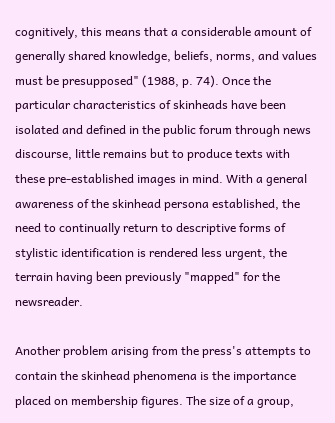cognitively, this means that a considerable amount of generally shared knowledge, beliefs, norms, and values must be presupposed" (1988, p. 74). Once the particular characteristics of skinheads have been isolated and defined in the public forum through news discourse, little remains but to produce texts with these pre-established images in mind. With a general awareness of the skinhead persona established, the need to continually return to descriptive forms of stylistic identification is rendered less urgent, the terrain having been previously "mapped" for the newsreader.

Another problem arising from the press's attempts to contain the skinhead phenomena is the importance placed on membership figures. The size of a group,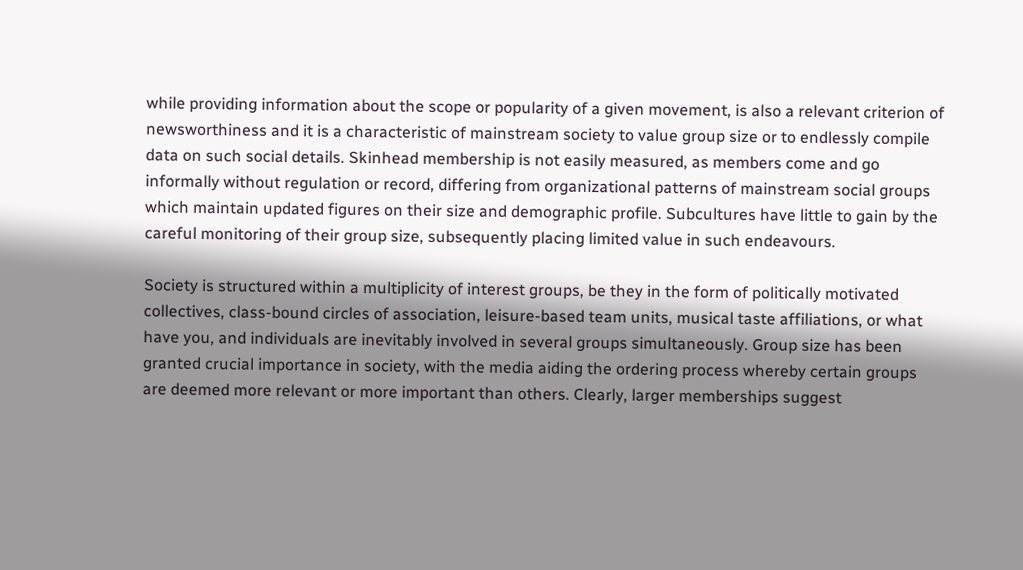while providing information about the scope or popularity of a given movement, is also a relevant criterion of newsworthiness and it is a characteristic of mainstream society to value group size or to endlessly compile data on such social details. Skinhead membership is not easily measured, as members come and go informally without regulation or record, differing from organizational patterns of mainstream social groups which maintain updated figures on their size and demographic profile. Subcultures have little to gain by the careful monitoring of their group size, subsequently placing limited value in such endeavours.

Society is structured within a multiplicity of interest groups, be they in the form of politically motivated collectives, class-bound circles of association, leisure-based team units, musical taste affiliations, or what have you, and individuals are inevitably involved in several groups simultaneously. Group size has been granted crucial importance in society, with the media aiding the ordering process whereby certain groups are deemed more relevant or more important than others. Clearly, larger memberships suggest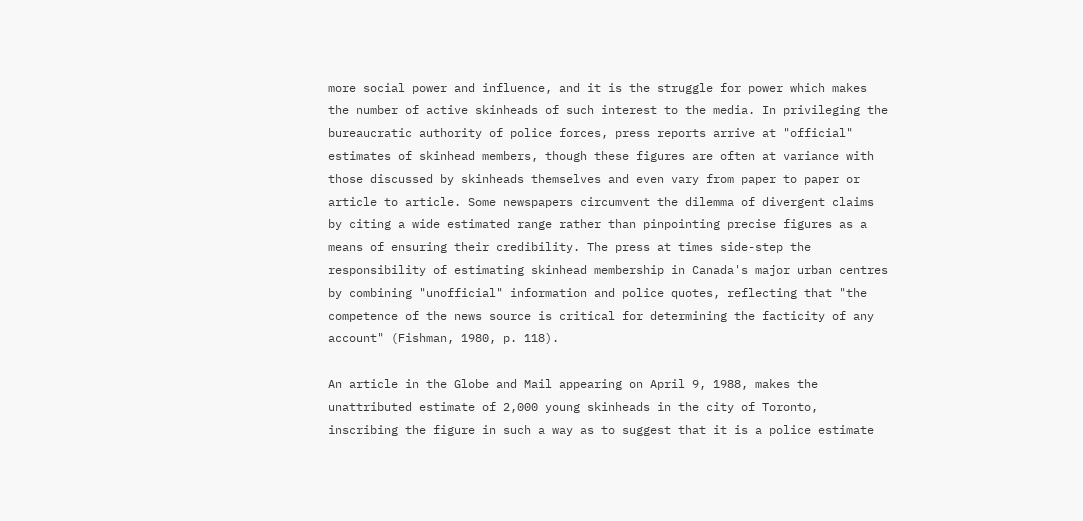more social power and influence, and it is the struggle for power which makes the number of active skinheads of such interest to the media. In privileging the bureaucratic authority of police forces, press reports arrive at "official" estimates of skinhead members, though these figures are often at variance with those discussed by skinheads themselves and even vary from paper to paper or article to article. Some newspapers circumvent the dilemma of divergent claims by citing a wide estimated range rather than pinpointing precise figures as a means of ensuring their credibility. The press at times side-step the responsibility of estimating skinhead membership in Canada's major urban centres by combining "unofficial" information and police quotes, reflecting that "the competence of the news source is critical for determining the facticity of any account" (Fishman, 1980, p. 118).

An article in the Globe and Mail appearing on April 9, 1988, makes the unattributed estimate of 2,000 young skinheads in the city of Toronto, inscribing the figure in such a way as to suggest that it is a police estimate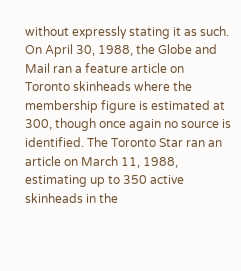without expressly stating it as such. On April 30, 1988, the Globe and Mail ran a feature article on Toronto skinheads where the membership figure is estimated at 300, though once again no source is identified. The Toronto Star ran an article on March 11, 1988, estimating up to 350 active skinheads in the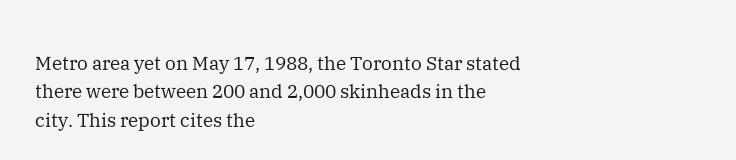Metro area yet on May 17, 1988, the Toronto Star stated there were between 200 and 2,000 skinheads in the city. This report cites the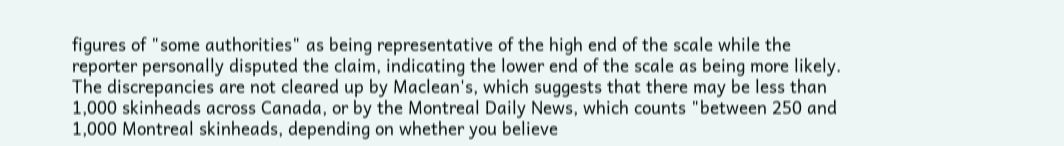figures of "some authorities" as being representative of the high end of the scale while the reporter personally disputed the claim, indicating the lower end of the scale as being more likely. The discrepancies are not cleared up by Maclean's, which suggests that there may be less than 1,000 skinheads across Canada, or by the Montreal Daily News, which counts "between 250 and 1,000 Montreal skinheads, depending on whether you believe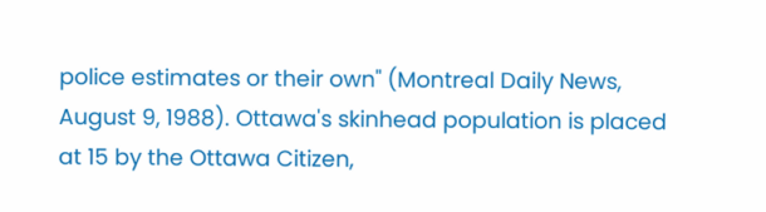police estimates or their own" (Montreal Daily News, August 9, 1988). Ottawa's skinhead population is placed at 15 by the Ottawa Citizen,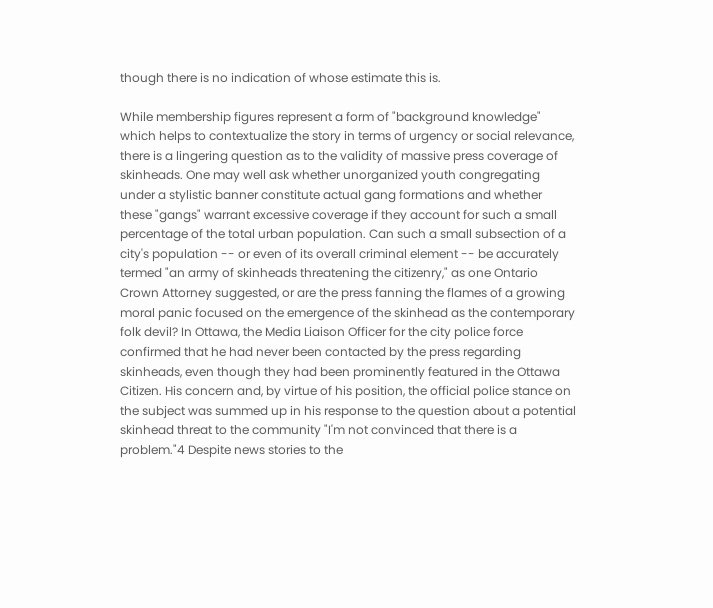though there is no indication of whose estimate this is.

While membership figures represent a form of "background knowledge" which helps to contextualize the story in terms of urgency or social relevance, there is a lingering question as to the validity of massive press coverage of skinheads. One may well ask whether unorganized youth congregating under a stylistic banner constitute actual gang formations and whether these "gangs" warrant excessive coverage if they account for such a small percentage of the total urban population. Can such a small subsection of a city's population -- or even of its overall criminal element -- be accurately termed "an army of skinheads threatening the citizenry," as one Ontario Crown Attorney suggested, or are the press fanning the flames of a growing moral panic focused on the emergence of the skinhead as the contemporary folk devil? In Ottawa, the Media Liaison Officer for the city police force confirmed that he had never been contacted by the press regarding skinheads, even though they had been prominently featured in the Ottawa Citizen. His concern and, by virtue of his position, the official police stance on the subject was summed up in his response to the question about a potential skinhead threat to the community "I'm not convinced that there is a problem."4 Despite news stories to the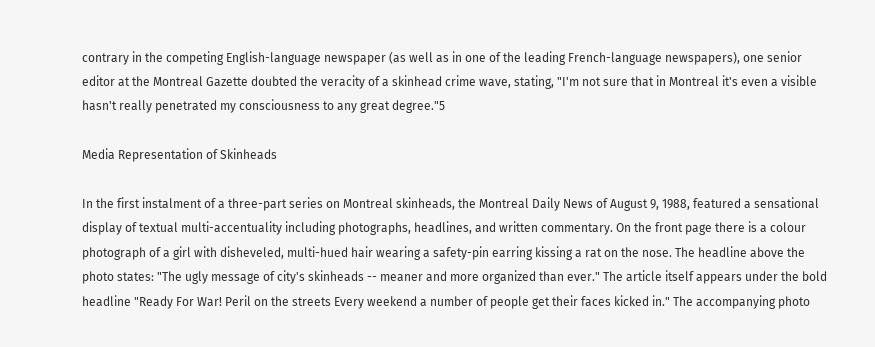contrary in the competing English-language newspaper (as well as in one of the leading French-language newspapers), one senior editor at the Montreal Gazette doubted the veracity of a skinhead crime wave, stating, "I'm not sure that in Montreal it's even a visible hasn't really penetrated my consciousness to any great degree."5

Media Representation of Skinheads

In the first instalment of a three-part series on Montreal skinheads, the Montreal Daily News of August 9, 1988, featured a sensational display of textual multi-accentuality including photographs, headlines, and written commentary. On the front page there is a colour photograph of a girl with disheveled, multi-hued hair wearing a safety-pin earring kissing a rat on the nose. The headline above the photo states: "The ugly message of city's skinheads -- meaner and more organized than ever." The article itself appears under the bold headline "Ready For War! Peril on the streets Every weekend a number of people get their faces kicked in." The accompanying photo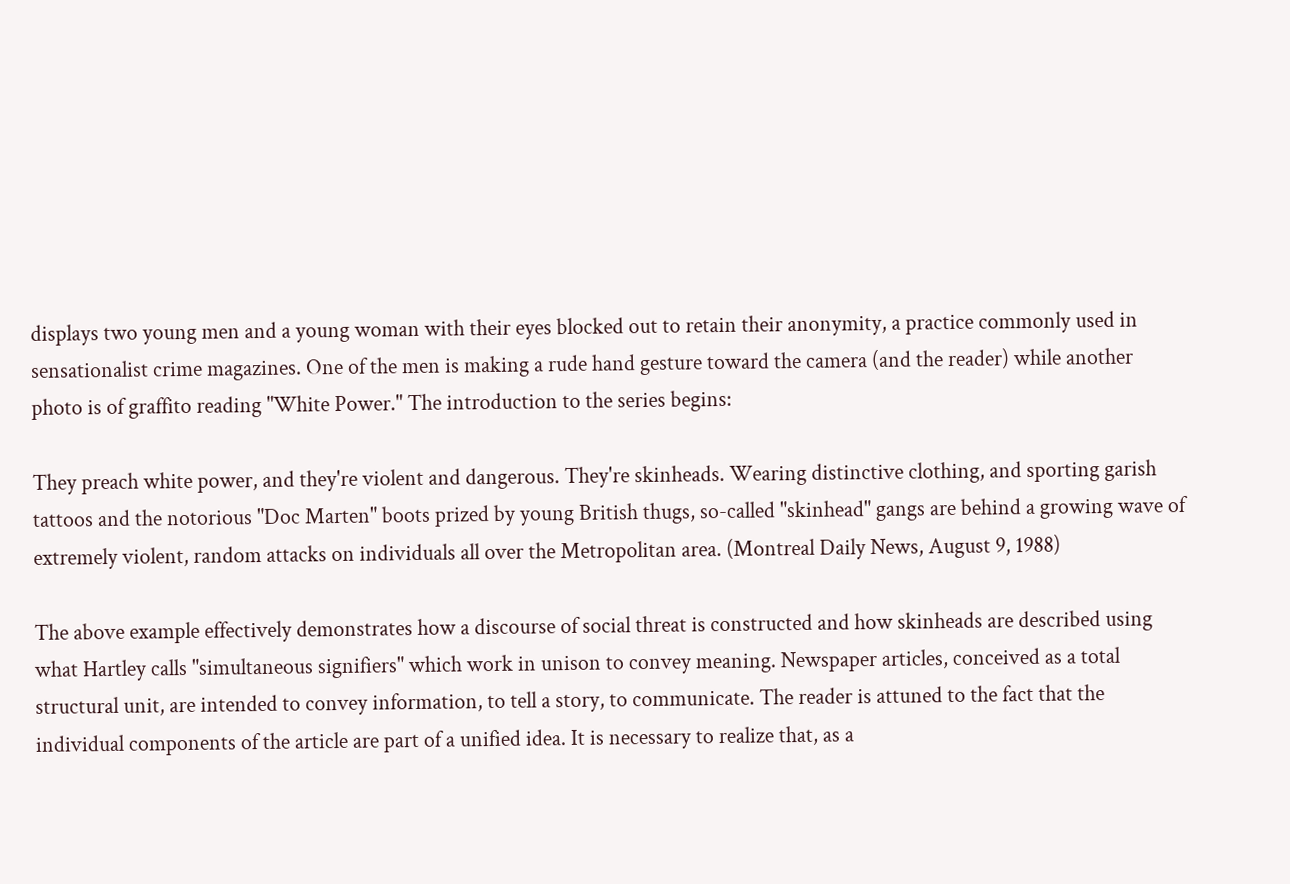displays two young men and a young woman with their eyes blocked out to retain their anonymity, a practice commonly used in sensationalist crime magazines. One of the men is making a rude hand gesture toward the camera (and the reader) while another photo is of graffito reading "White Power." The introduction to the series begins:

They preach white power, and they're violent and dangerous. They're skinheads. Wearing distinctive clothing, and sporting garish tattoos and the notorious "Doc Marten" boots prized by young British thugs, so-called "skinhead" gangs are behind a growing wave of extremely violent, random attacks on individuals all over the Metropolitan area. (Montreal Daily News, August 9, 1988)

The above example effectively demonstrates how a discourse of social threat is constructed and how skinheads are described using what Hartley calls "simultaneous signifiers" which work in unison to convey meaning. Newspaper articles, conceived as a total structural unit, are intended to convey information, to tell a story, to communicate. The reader is attuned to the fact that the individual components of the article are part of a unified idea. It is necessary to realize that, as a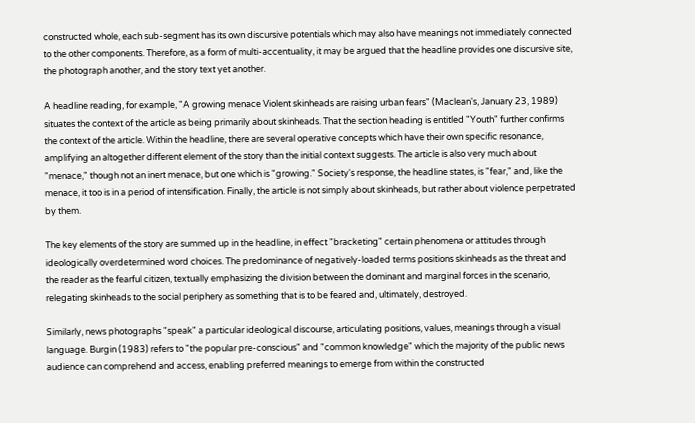constructed whole, each sub-segment has its own discursive potentials which may also have meanings not immediately connected to the other components. Therefore, as a form of multi-accentuality, it may be argued that the headline provides one discursive site, the photograph another, and the story text yet another.

A headline reading, for example, "A growing menace Violent skinheads are raising urban fears" (Maclean's, January 23, 1989) situates the context of the article as being primarily about skinheads. That the section heading is entitled "Youth" further confirms the context of the article. Within the headline, there are several operative concepts which have their own specific resonance, amplifying an altogether different element of the story than the initial context suggests. The article is also very much about "menace," though not an inert menace, but one which is "growing." Society's response, the headline states, is "fear," and, like the menace, it too is in a period of intensification. Finally, the article is not simply about skinheads, but rather about violence perpetrated by them.

The key elements of the story are summed up in the headline, in effect "bracketing" certain phenomena or attitudes through ideologically overdetermined word choices. The predominance of negatively-loaded terms positions skinheads as the threat and the reader as the fearful citizen, textually emphasizing the division between the dominant and marginal forces in the scenario, relegating skinheads to the social periphery as something that is to be feared and, ultimately, destroyed.

Similarly, news photographs "speak" a particular ideological discourse, articulating positions, values, meanings through a visual language. Burgin (1983) refers to "the popular pre-conscious" and "common knowledge" which the majority of the public news audience can comprehend and access, enabling preferred meanings to emerge from within the constructed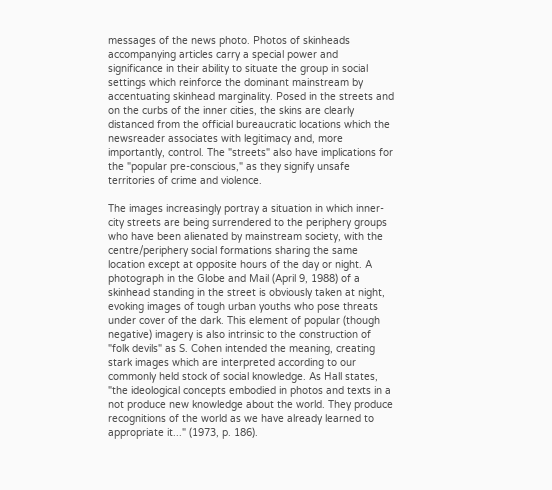messages of the news photo. Photos of skinheads accompanying articles carry a special power and significance in their ability to situate the group in social settings which reinforce the dominant mainstream by accentuating skinhead marginality. Posed in the streets and on the curbs of the inner cities, the skins are clearly distanced from the official bureaucratic locations which the newsreader associates with legitimacy and, more importantly, control. The "streets" also have implications for the "popular pre-conscious," as they signify unsafe territories of crime and violence.

The images increasingly portray a situation in which inner-city streets are being surrendered to the periphery groups who have been alienated by mainstream society, with the centre/periphery social formations sharing the same location except at opposite hours of the day or night. A photograph in the Globe and Mail (April 9, 1988) of a skinhead standing in the street is obviously taken at night, evoking images of tough urban youths who pose threats under cover of the dark. This element of popular (though negative) imagery is also intrinsic to the construction of "folk devils" as S. Cohen intended the meaning, creating stark images which are interpreted according to our commonly held stock of social knowledge. As Hall states, "the ideological concepts embodied in photos and texts in a not produce new knowledge about the world. They produce recognitions of the world as we have already learned to appropriate it..." (1973, p. 186).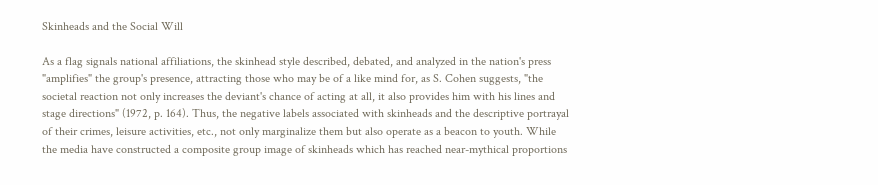Skinheads and the Social Will

As a flag signals national affiliations, the skinhead style described, debated, and analyzed in the nation's press "amplifies" the group's presence, attracting those who may be of a like mind for, as S. Cohen suggests, "the societal reaction not only increases the deviant's chance of acting at all, it also provides him with his lines and stage directions" (1972, p. 164). Thus, the negative labels associated with skinheads and the descriptive portrayal of their crimes, leisure activities, etc., not only marginalize them but also operate as a beacon to youth. While the media have constructed a composite group image of skinheads which has reached near-mythical proportions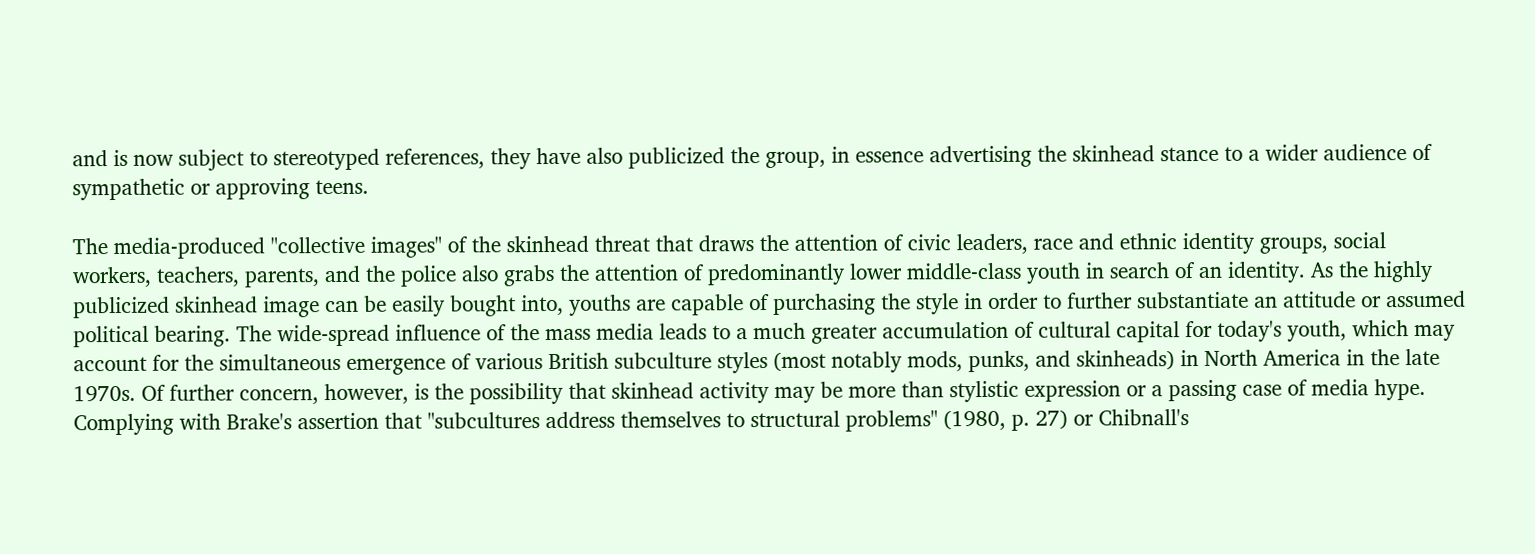and is now subject to stereotyped references, they have also publicized the group, in essence advertising the skinhead stance to a wider audience of sympathetic or approving teens.

The media-produced "collective images" of the skinhead threat that draws the attention of civic leaders, race and ethnic identity groups, social workers, teachers, parents, and the police also grabs the attention of predominantly lower middle-class youth in search of an identity. As the highly publicized skinhead image can be easily bought into, youths are capable of purchasing the style in order to further substantiate an attitude or assumed political bearing. The wide-spread influence of the mass media leads to a much greater accumulation of cultural capital for today's youth, which may account for the simultaneous emergence of various British subculture styles (most notably mods, punks, and skinheads) in North America in the late 1970s. Of further concern, however, is the possibility that skinhead activity may be more than stylistic expression or a passing case of media hype. Complying with Brake's assertion that "subcultures address themselves to structural problems" (1980, p. 27) or Chibnall's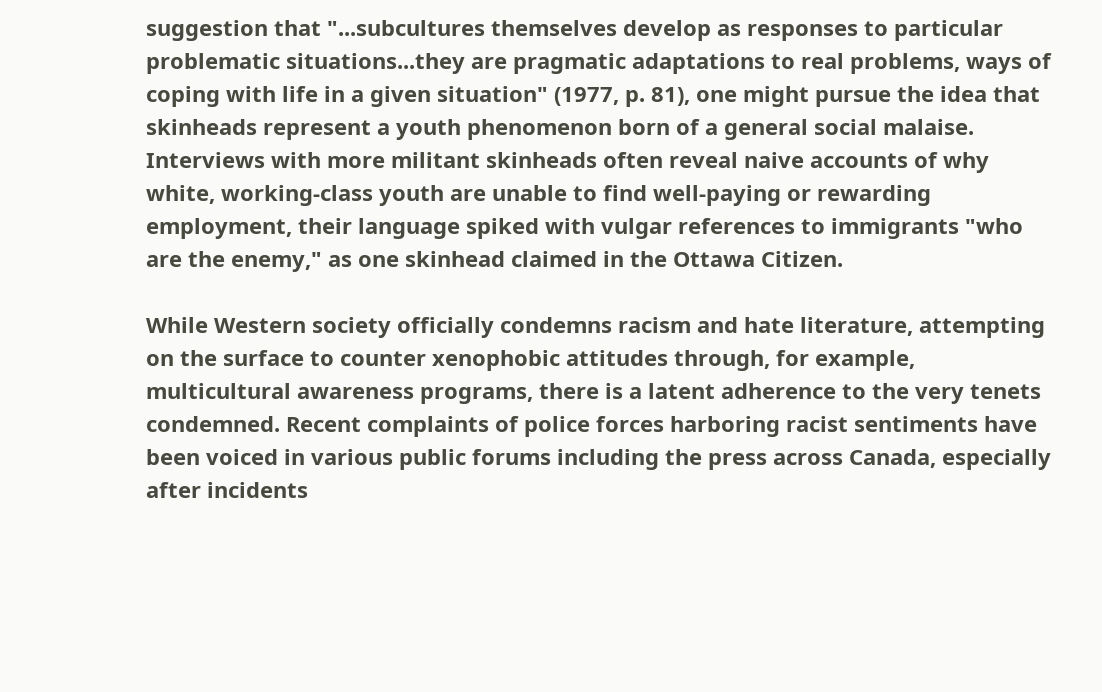suggestion that "...subcultures themselves develop as responses to particular problematic situations...they are pragmatic adaptations to real problems, ways of coping with life in a given situation" (1977, p. 81), one might pursue the idea that skinheads represent a youth phenomenon born of a general social malaise. Interviews with more militant skinheads often reveal naive accounts of why white, working-class youth are unable to find well-paying or rewarding employment, their language spiked with vulgar references to immigrants "who are the enemy," as one skinhead claimed in the Ottawa Citizen.

While Western society officially condemns racism and hate literature, attempting on the surface to counter xenophobic attitudes through, for example, multicultural awareness programs, there is a latent adherence to the very tenets condemned. Recent complaints of police forces harboring racist sentiments have been voiced in various public forums including the press across Canada, especially after incidents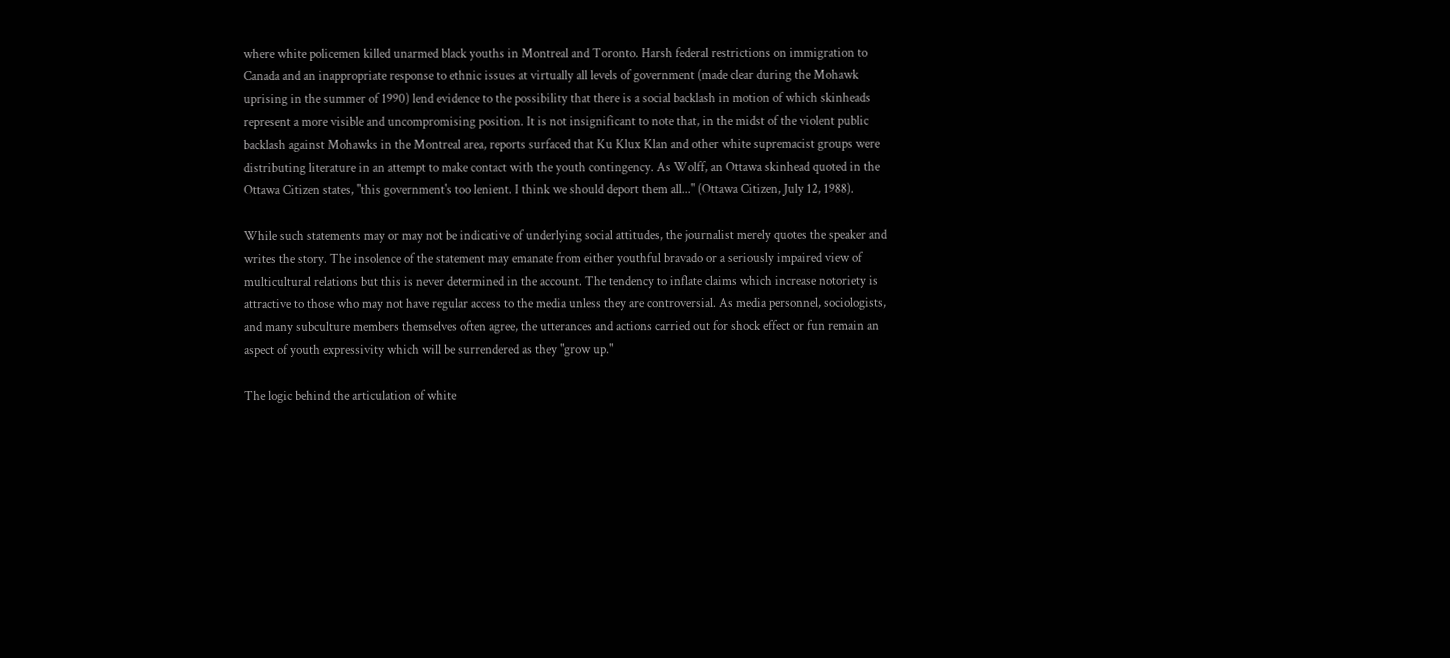where white policemen killed unarmed black youths in Montreal and Toronto. Harsh federal restrictions on immigration to Canada and an inappropriate response to ethnic issues at virtually all levels of government (made clear during the Mohawk uprising in the summer of 1990) lend evidence to the possibility that there is a social backlash in motion of which skinheads represent a more visible and uncompromising position. It is not insignificant to note that, in the midst of the violent public backlash against Mohawks in the Montreal area, reports surfaced that Ku Klux Klan and other white supremacist groups were distributing literature in an attempt to make contact with the youth contingency. As Wolff, an Ottawa skinhead quoted in the Ottawa Citizen states, "this government's too lenient. I think we should deport them all..." (Ottawa Citizen, July 12, 1988).

While such statements may or may not be indicative of underlying social attitudes, the journalist merely quotes the speaker and writes the story. The insolence of the statement may emanate from either youthful bravado or a seriously impaired view of multicultural relations but this is never determined in the account. The tendency to inflate claims which increase notoriety is attractive to those who may not have regular access to the media unless they are controversial. As media personnel, sociologists, and many subculture members themselves often agree, the utterances and actions carried out for shock effect or fun remain an aspect of youth expressivity which will be surrendered as they "grow up."

The logic behind the articulation of white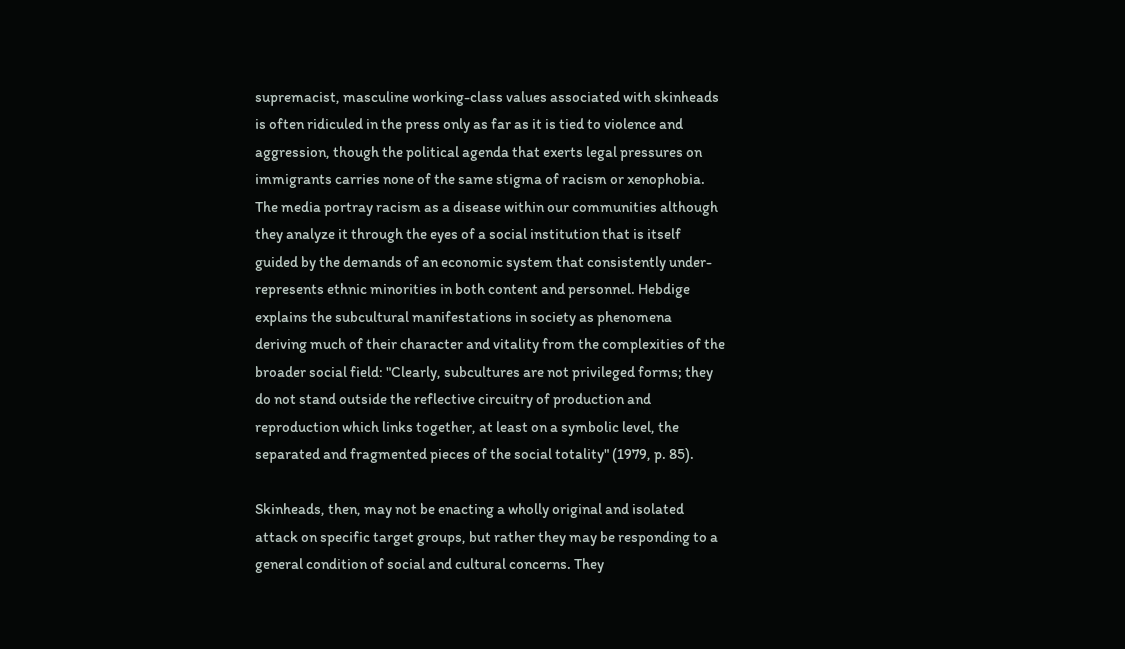supremacist, masculine working-class values associated with skinheads is often ridiculed in the press only as far as it is tied to violence and aggression, though the political agenda that exerts legal pressures on immigrants carries none of the same stigma of racism or xenophobia. The media portray racism as a disease within our communities although they analyze it through the eyes of a social institution that is itself guided by the demands of an economic system that consistently under-represents ethnic minorities in both content and personnel. Hebdige explains the subcultural manifestations in society as phenomena deriving much of their character and vitality from the complexities of the broader social field: "Clearly, subcultures are not privileged forms; they do not stand outside the reflective circuitry of production and reproduction which links together, at least on a symbolic level, the separated and fragmented pieces of the social totality" (1979, p. 85).

Skinheads, then, may not be enacting a wholly original and isolated attack on specific target groups, but rather they may be responding to a general condition of social and cultural concerns. They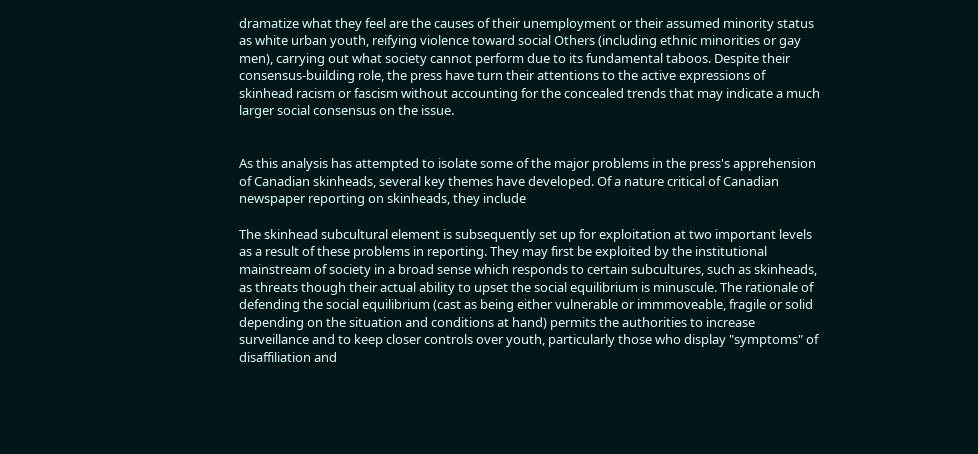dramatize what they feel are the causes of their unemployment or their assumed minority status as white urban youth, reifying violence toward social Others (including ethnic minorities or gay men), carrying out what society cannot perform due to its fundamental taboos. Despite their consensus-building role, the press have turn their attentions to the active expressions of skinhead racism or fascism without accounting for the concealed trends that may indicate a much larger social consensus on the issue.


As this analysis has attempted to isolate some of the major problems in the press's apprehension of Canadian skinheads, several key themes have developed. Of a nature critical of Canadian newspaper reporting on skinheads, they include

The skinhead subcultural element is subsequently set up for exploitation at two important levels as a result of these problems in reporting. They may first be exploited by the institutional mainstream of society in a broad sense which responds to certain subcultures, such as skinheads, as threats though their actual ability to upset the social equilibrium is minuscule. The rationale of defending the social equilibrium (cast as being either vulnerable or immmoveable, fragile or solid depending on the situation and conditions at hand) permits the authorities to increase surveillance and to keep closer controls over youth, particularly those who display "symptoms" of disaffiliation and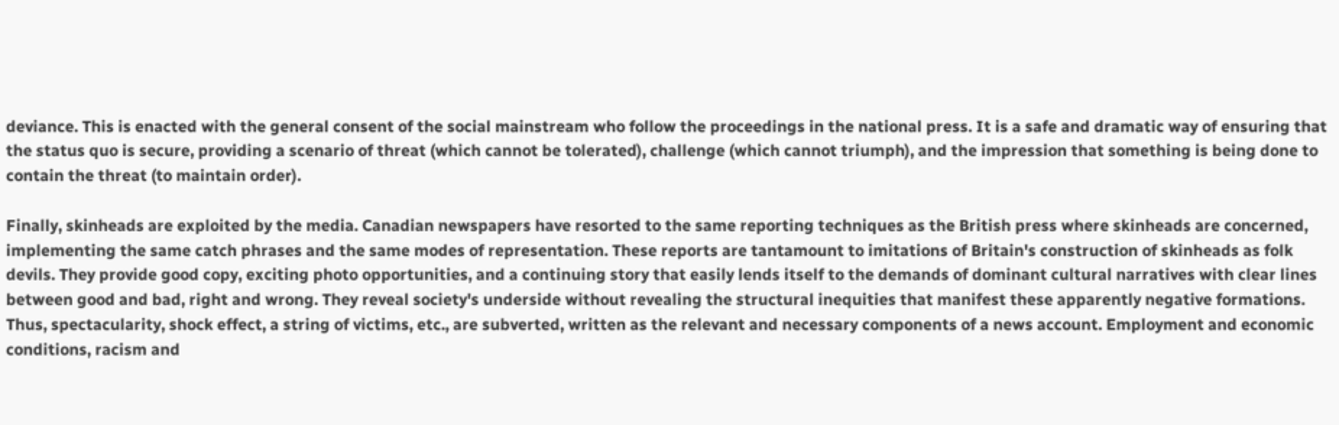deviance. This is enacted with the general consent of the social mainstream who follow the proceedings in the national press. It is a safe and dramatic way of ensuring that the status quo is secure, providing a scenario of threat (which cannot be tolerated), challenge (which cannot triumph), and the impression that something is being done to contain the threat (to maintain order).

Finally, skinheads are exploited by the media. Canadian newspapers have resorted to the same reporting techniques as the British press where skinheads are concerned, implementing the same catch phrases and the same modes of representation. These reports are tantamount to imitations of Britain's construction of skinheads as folk devils. They provide good copy, exciting photo opportunities, and a continuing story that easily lends itself to the demands of dominant cultural narratives with clear lines between good and bad, right and wrong. They reveal society's underside without revealing the structural inequities that manifest these apparently negative formations. Thus, spectacularity, shock effect, a string of victims, etc., are subverted, written as the relevant and necessary components of a news account. Employment and economic conditions, racism and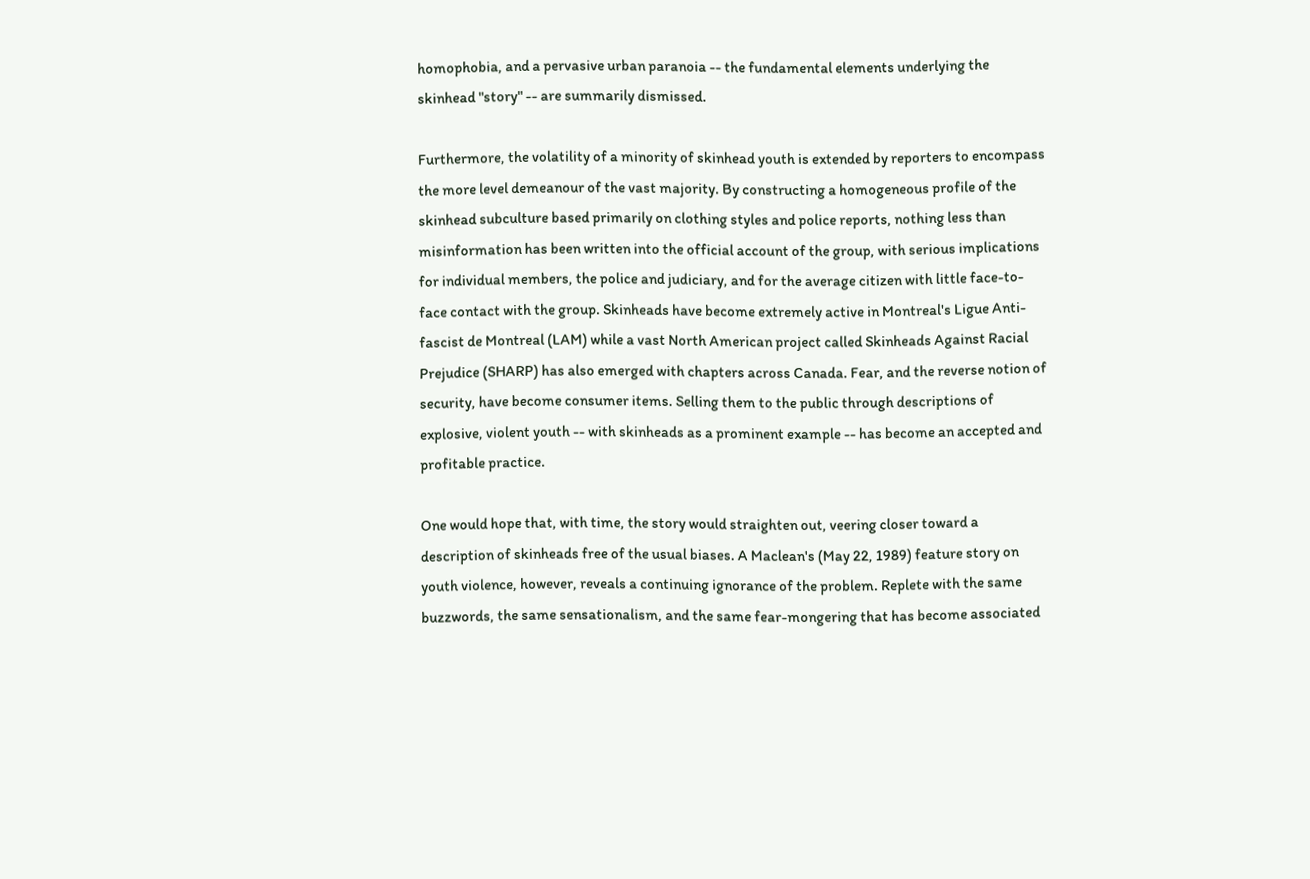homophobia, and a pervasive urban paranoia -- the fundamental elements underlying the skinhead "story" -- are summarily dismissed.

Furthermore, the volatility of a minority of skinhead youth is extended by reporters to encompass the more level demeanour of the vast majority. By constructing a homogeneous profile of the skinhead subculture based primarily on clothing styles and police reports, nothing less than misinformation has been written into the official account of the group, with serious implications for individual members, the police and judiciary, and for the average citizen with little face-to-face contact with the group. Skinheads have become extremely active in Montreal's Ligue Anti-fascist de Montreal (LAM) while a vast North American project called Skinheads Against Racial Prejudice (SHARP) has also emerged with chapters across Canada. Fear, and the reverse notion of security, have become consumer items. Selling them to the public through descriptions of explosive, violent youth -- with skinheads as a prominent example -- has become an accepted and profitable practice.

One would hope that, with time, the story would straighten out, veering closer toward a description of skinheads free of the usual biases. A Maclean's (May 22, 1989) feature story on youth violence, however, reveals a continuing ignorance of the problem. Replete with the same buzzwords, the same sensationalism, and the same fear-mongering that has become associated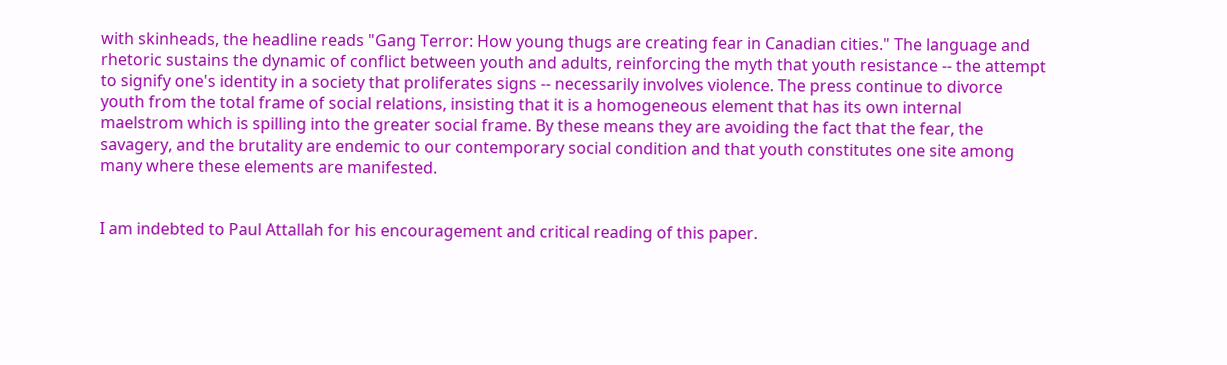with skinheads, the headline reads "Gang Terror: How young thugs are creating fear in Canadian cities." The language and rhetoric sustains the dynamic of conflict between youth and adults, reinforcing the myth that youth resistance -- the attempt to signify one's identity in a society that proliferates signs -- necessarily involves violence. The press continue to divorce youth from the total frame of social relations, insisting that it is a homogeneous element that has its own internal maelstrom which is spilling into the greater social frame. By these means they are avoiding the fact that the fear, the savagery, and the brutality are endemic to our contemporary social condition and that youth constitutes one site among many where these elements are manifested.


I am indebted to Paul Attallah for his encouragement and critical reading of this paper.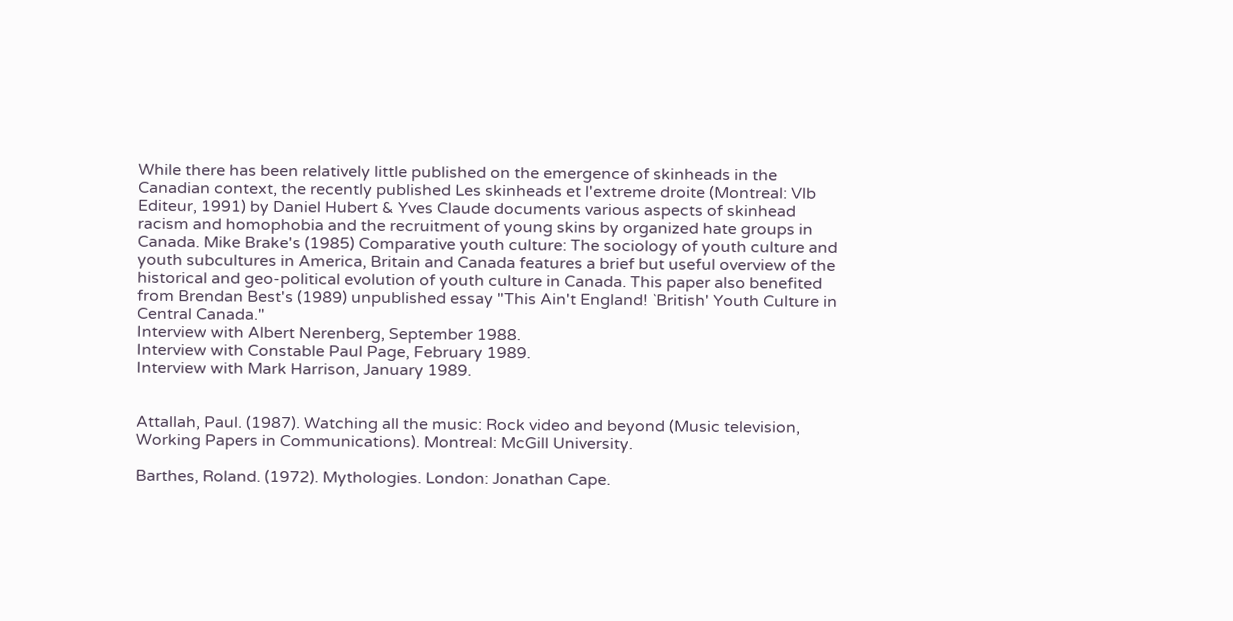While there has been relatively little published on the emergence of skinheads in the Canadian context, the recently published Les skinheads et l'extreme droite (Montreal: Vlb Editeur, 1991) by Daniel Hubert & Yves Claude documents various aspects of skinhead racism and homophobia and the recruitment of young skins by organized hate groups in Canada. Mike Brake's (1985) Comparative youth culture: The sociology of youth culture and youth subcultures in America, Britain and Canada features a brief but useful overview of the historical and geo-political evolution of youth culture in Canada. This paper also benefited from Brendan Best's (1989) unpublished essay "This Ain't England! `British' Youth Culture in Central Canada."
Interview with Albert Nerenberg, September 1988.
Interview with Constable Paul Page, February 1989.
Interview with Mark Harrison, January 1989.


Attallah, Paul. (1987). Watching all the music: Rock video and beyond (Music television, Working Papers in Communications). Montreal: McGill University.

Barthes, Roland. (1972). Mythologies. London: Jonathan Cape.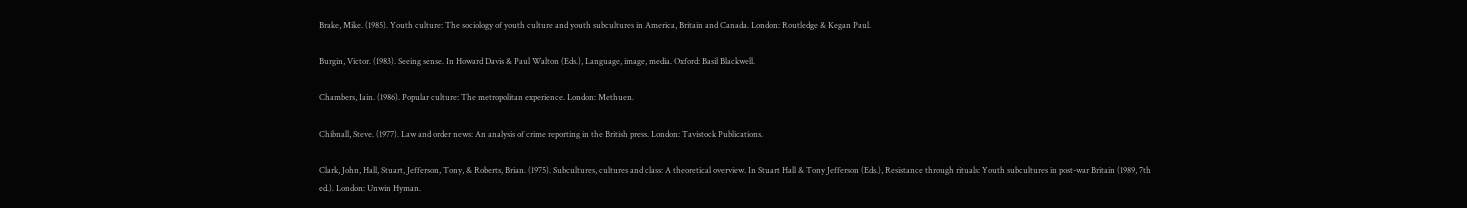Brake, Mike. (1985). Youth culture: The sociology of youth culture and youth subcultures in America, Britain and Canada. London: Routledge & Kegan Paul.

Burgin, Victor. (1983). Seeing sense. In Howard Davis & Paul Walton (Eds.), Language, image, media. Oxford: Basil Blackwell.

Chambers, Iain. (1986). Popular culture: The metropolitan experience. London: Methuen.

Chibnall, Steve. (1977). Law and order news: An analysis of crime reporting in the British press. London: Tavistock Publications.

Clark, John, Hall, Stuart, Jefferson, Tony, & Roberts, Brian. (1975). Subcultures, cultures and class: A theoretical overview. In Stuart Hall & Tony Jefferson (Eds.), Resistance through rituals: Youth subcultures in post-war Britain (1989, 7th ed.). London: Unwin Hyman.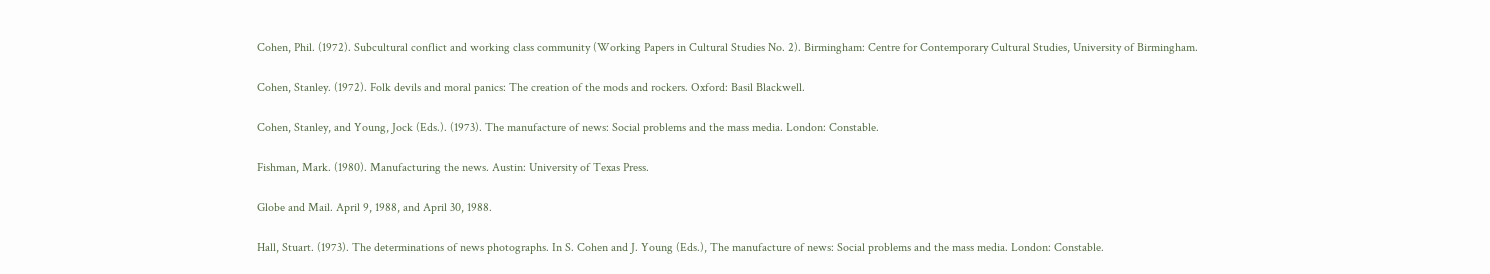Cohen, Phil. (1972). Subcultural conflict and working class community (Working Papers in Cultural Studies No. 2). Birmingham: Centre for Contemporary Cultural Studies, University of Birmingham.

Cohen, Stanley. (1972). Folk devils and moral panics: The creation of the mods and rockers. Oxford: Basil Blackwell.

Cohen, Stanley, and Young, Jock (Eds.). (1973). The manufacture of news: Social problems and the mass media. London: Constable.

Fishman, Mark. (1980). Manufacturing the news. Austin: University of Texas Press.

Globe and Mail. April 9, 1988, and April 30, 1988.

Hall, Stuart. (1973). The determinations of news photographs. In S. Cohen and J. Young (Eds.), The manufacture of news: Social problems and the mass media. London: Constable.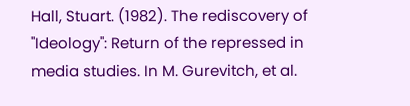Hall, Stuart. (1982). The rediscovery of "Ideology": Return of the repressed in media studies. In M. Gurevitch, et al.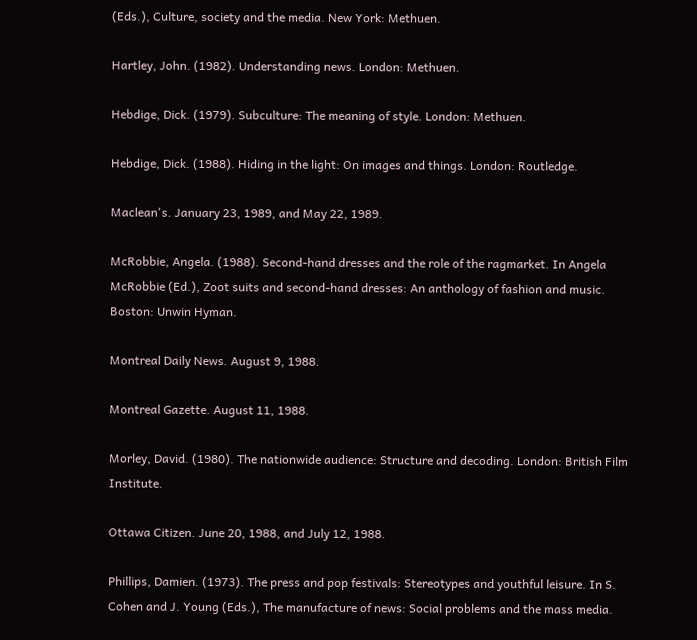(Eds.), Culture, society and the media. New York: Methuen.

Hartley, John. (1982). Understanding news. London: Methuen.

Hebdige, Dick. (1979). Subculture: The meaning of style. London: Methuen.

Hebdige, Dick. (1988). Hiding in the light: On images and things. London: Routledge.

Maclean's. January 23, 1989, and May 22, 1989.

McRobbie, Angela. (1988). Second-hand dresses and the role of the ragmarket. In Angela McRobbie (Ed.), Zoot suits and second-hand dresses: An anthology of fashion and music. Boston: Unwin Hyman.

Montreal Daily News. August 9, 1988.

Montreal Gazette. August 11, 1988.

Morley, David. (1980). The nationwide audience: Structure and decoding. London: British Film Institute.

Ottawa Citizen. June 20, 1988, and July 12, 1988.

Phillips, Damien. (1973). The press and pop festivals: Stereotypes and youthful leisure. In S. Cohen and J. Young (Eds.), The manufacture of news: Social problems and the mass media.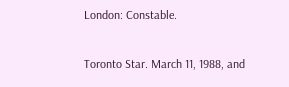London: Constable.

Toronto Star. March 11, 1988, and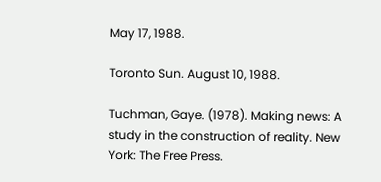May 17, 1988.

Toronto Sun. August 10, 1988.

Tuchman, Gaye. (1978). Making news: A study in the construction of reality. New York: The Free Press.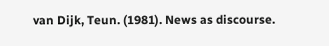van Dijk, Teun. (1981). News as discourse.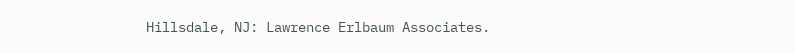Hillsdale, NJ: Lawrence Erlbaum Associates.